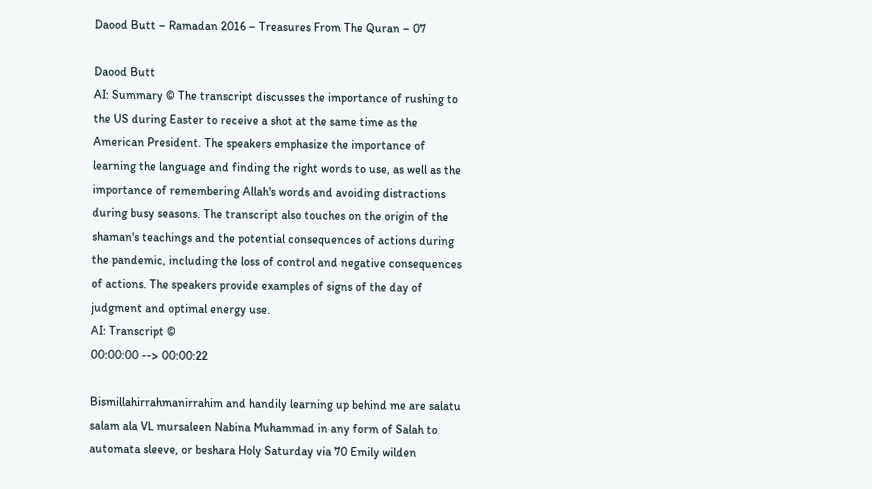Daood Butt – Ramadan 2016 – Treasures From The Quran – 07

Daood Butt
AI: Summary © The transcript discusses the importance of rushing to the US during Easter to receive a shot at the same time as the American President. The speakers emphasize the importance of learning the language and finding the right words to use, as well as the importance of remembering Allah's words and avoiding distractions during busy seasons. The transcript also touches on the origin of the shaman's teachings and the potential consequences of actions during the pandemic, including the loss of control and negative consequences of actions. The speakers provide examples of signs of the day of judgment and optimal energy use.
AI: Transcript ©
00:00:00 --> 00:00:22

Bismillahirrahmanirrahim and handily learning up behind me are salatu salam ala VL mursaleen Nabina Muhammad in any form of Salah to automata sleeve, or beshara Holy Saturday via 70 Emily wilden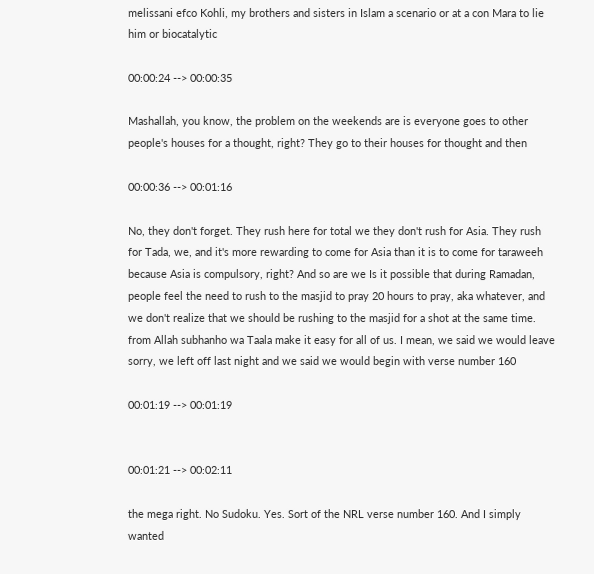melissani efco Kohli, my brothers and sisters in Islam a scenario or at a con Mara to lie him or biocatalytic

00:00:24 --> 00:00:35

Mashallah, you know, the problem on the weekends are is everyone goes to other people's houses for a thought, right? They go to their houses for thought and then

00:00:36 --> 00:01:16

No, they don't forget. They rush here for total we they don't rush for Asia. They rush for Tada, we, and it's more rewarding to come for Asia than it is to come for taraweeh because Asia is compulsory, right? And so are we Is it possible that during Ramadan, people feel the need to rush to the masjid to pray 20 hours to pray, aka whatever, and we don't realize that we should be rushing to the masjid for a shot at the same time. from Allah subhanho wa Taala make it easy for all of us. I mean, we said we would leave sorry, we left off last night and we said we would begin with verse number 160

00:01:19 --> 00:01:19


00:01:21 --> 00:02:11

the mega right. No Sudoku. Yes. Sort of the NRL verse number 160. And I simply wanted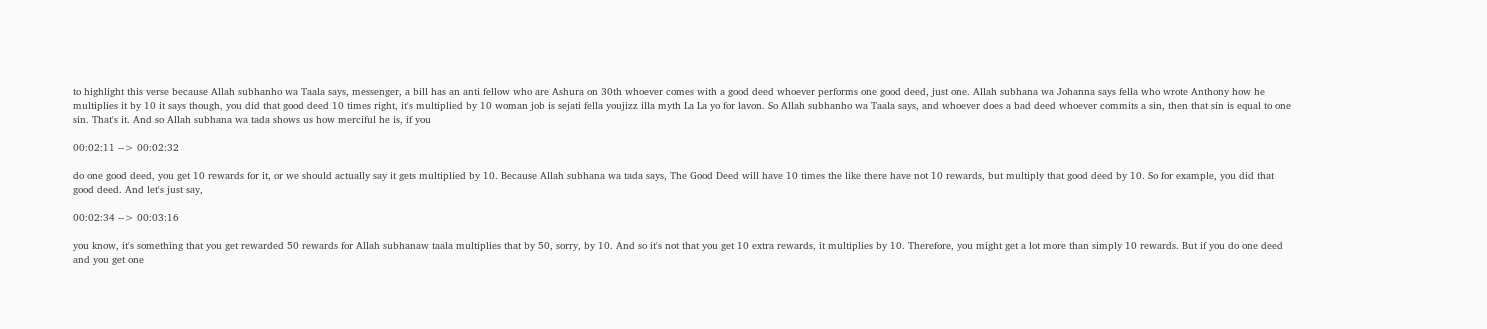to highlight this verse because Allah subhanho wa Taala says, messenger, a bill has an anti fellow who are Ashura on 30th whoever comes with a good deed whoever performs one good deed, just one. Allah subhana wa Johanna says fella who wrote Anthony how he multiplies it by 10 it says though, you did that good deed 10 times right, it's multiplied by 10 woman job is sejati fella youjizz illa myth La La yo for lavon. So Allah subhanho wa Taala says, and whoever does a bad deed whoever commits a sin, then that sin is equal to one sin. That's it. And so Allah subhana wa tada shows us how merciful he is, if you

00:02:11 --> 00:02:32

do one good deed, you get 10 rewards for it, or we should actually say it gets multiplied by 10. Because Allah subhana wa tada says, The Good Deed will have 10 times the like there have not 10 rewards, but multiply that good deed by 10. So for example, you did that good deed. And let's just say,

00:02:34 --> 00:03:16

you know, it's something that you get rewarded 50 rewards for Allah subhanaw taala multiplies that by 50, sorry, by 10. And so it's not that you get 10 extra rewards, it multiplies by 10. Therefore, you might get a lot more than simply 10 rewards. But if you do one deed and you get one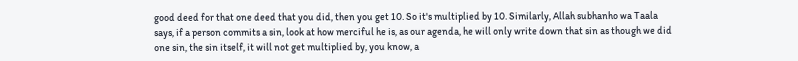good deed for that one deed that you did, then you get 10. So it's multiplied by 10. Similarly, Allah subhanho wa Taala says, if a person commits a sin, look at how merciful he is, as our agenda, he will only write down that sin as though we did one sin, the sin itself, it will not get multiplied by, you know, a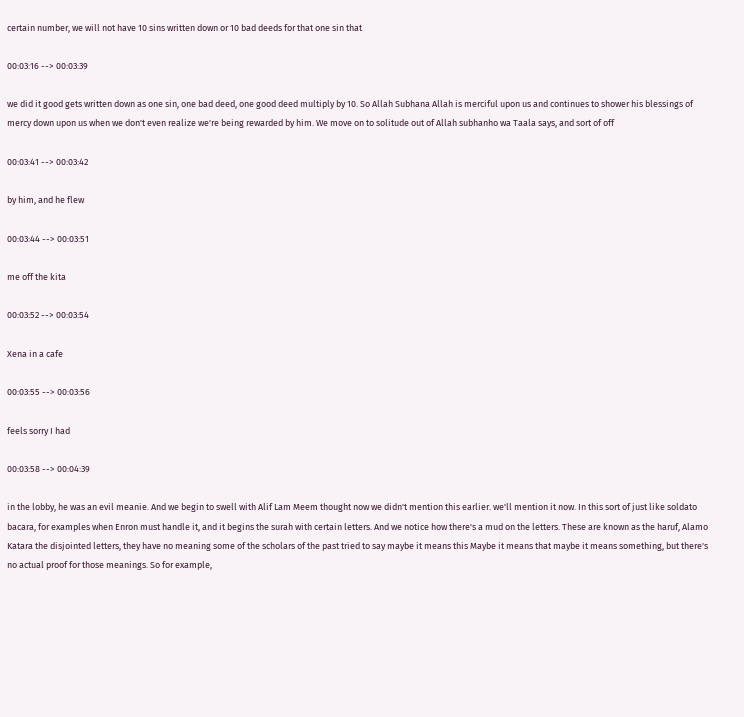certain number, we will not have 10 sins written down or 10 bad deeds for that one sin that

00:03:16 --> 00:03:39

we did it good gets written down as one sin, one bad deed, one good deed multiply by 10. So Allah Subhana Allah is merciful upon us and continues to shower his blessings of mercy down upon us when we don't even realize we're being rewarded by him. We move on to solitude out of Allah subhanho wa Taala says, and sort of off

00:03:41 --> 00:03:42

by him, and he flew

00:03:44 --> 00:03:51

me off the kita

00:03:52 --> 00:03:54

Xena in a cafe

00:03:55 --> 00:03:56

feels sorry I had

00:03:58 --> 00:04:39

in the lobby, he was an evil meanie. And we begin to swell with Alif Lam Meem thought now we didn't mention this earlier. we'll mention it now. In this sort of just like soldato bacara, for examples when Enron must handle it, and it begins the surah with certain letters. And we notice how there's a mud on the letters. These are known as the haruf, Alamo Katara the disjointed letters, they have no meaning some of the scholars of the past tried to say maybe it means this Maybe it means that maybe it means something, but there's no actual proof for those meanings. So for example,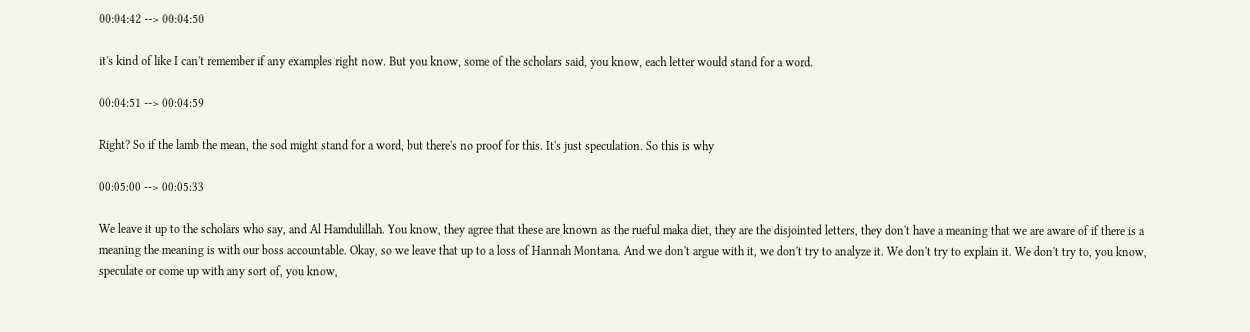00:04:42 --> 00:04:50

it's kind of like I can't remember if any examples right now. But you know, some of the scholars said, you know, each letter would stand for a word.

00:04:51 --> 00:04:59

Right? So if the lamb the mean, the sod might stand for a word, but there's no proof for this. It's just speculation. So this is why

00:05:00 --> 00:05:33

We leave it up to the scholars who say, and Al Hamdulillah. You know, they agree that these are known as the rueful maka diet, they are the disjointed letters, they don't have a meaning that we are aware of if there is a meaning the meaning is with our boss accountable. Okay, so we leave that up to a loss of Hannah Montana. And we don't argue with it, we don't try to analyze it. We don't try to explain it. We don't try to, you know, speculate or come up with any sort of, you know,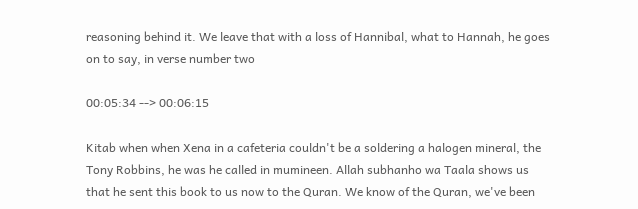reasoning behind it. We leave that with a loss of Hannibal, what to Hannah, he goes on to say, in verse number two

00:05:34 --> 00:06:15

Kitab when when Xena in a cafeteria couldn't be a soldering a halogen mineral, the Tony Robbins, he was he called in mumineen. Allah subhanho wa Taala shows us that he sent this book to us now to the Quran. We know of the Quran, we've been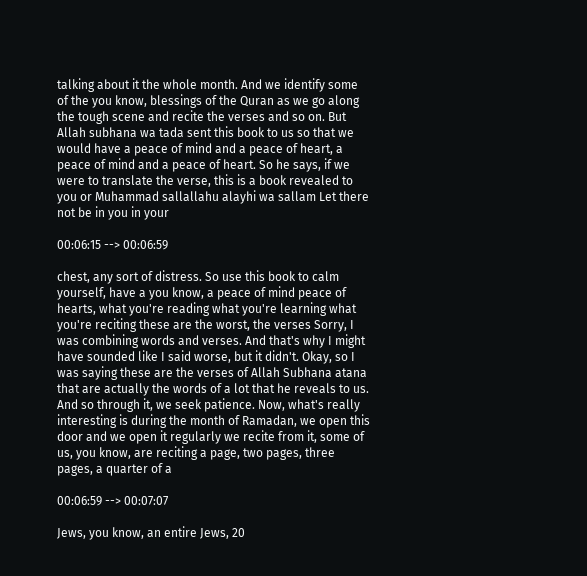talking about it the whole month. And we identify some of the you know, blessings of the Quran as we go along the tough scene and recite the verses and so on. But Allah subhana wa tada sent this book to us so that we would have a peace of mind and a peace of heart, a peace of mind and a peace of heart. So he says, if we were to translate the verse, this is a book revealed to you or Muhammad sallallahu alayhi wa sallam Let there not be in you in your

00:06:15 --> 00:06:59

chest, any sort of distress. So use this book to calm yourself, have a you know, a peace of mind peace of hearts, what you're reading what you're learning what you're reciting these are the worst, the verses Sorry, I was combining words and verses. And that's why I might have sounded like I said worse, but it didn't. Okay, so I was saying these are the verses of Allah Subhana atana that are actually the words of a lot that he reveals to us. And so through it, we seek patience. Now, what's really interesting is during the month of Ramadan, we open this door and we open it regularly we recite from it, some of us, you know, are reciting a page, two pages, three pages, a quarter of a

00:06:59 --> 00:07:07

Jews, you know, an entire Jews, 20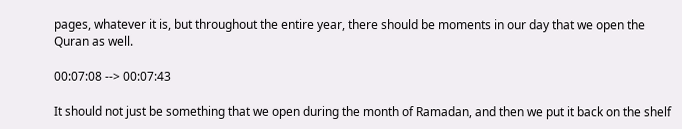pages, whatever it is, but throughout the entire year, there should be moments in our day that we open the Quran as well.

00:07:08 --> 00:07:43

It should not just be something that we open during the month of Ramadan, and then we put it back on the shelf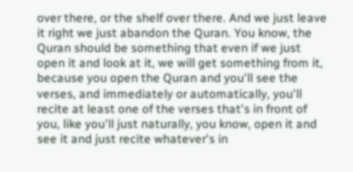over there, or the shelf over there. And we just leave it right we just abandon the Quran. You know, the Quran should be something that even if we just open it and look at it, we will get something from it, because you open the Quran and you'll see the verses, and immediately or automatically, you'll recite at least one of the verses that's in front of you, like you'll just naturally, you know, open it and see it and just recite whatever's in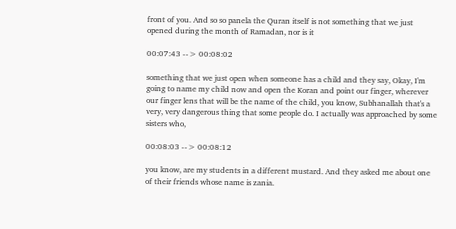front of you. And so so panela the Quran itself is not something that we just opened during the month of Ramadan, nor is it

00:07:43 --> 00:08:02

something that we just open when someone has a child and they say, Okay, I'm going to name my child now and open the Koran and point our finger, wherever our finger lens that will be the name of the child, you know, Subhanallah that's a very, very dangerous thing that some people do. I actually was approached by some sisters who,

00:08:03 --> 00:08:12

you know, are my students in a different mustard. And they asked me about one of their friends whose name is zania.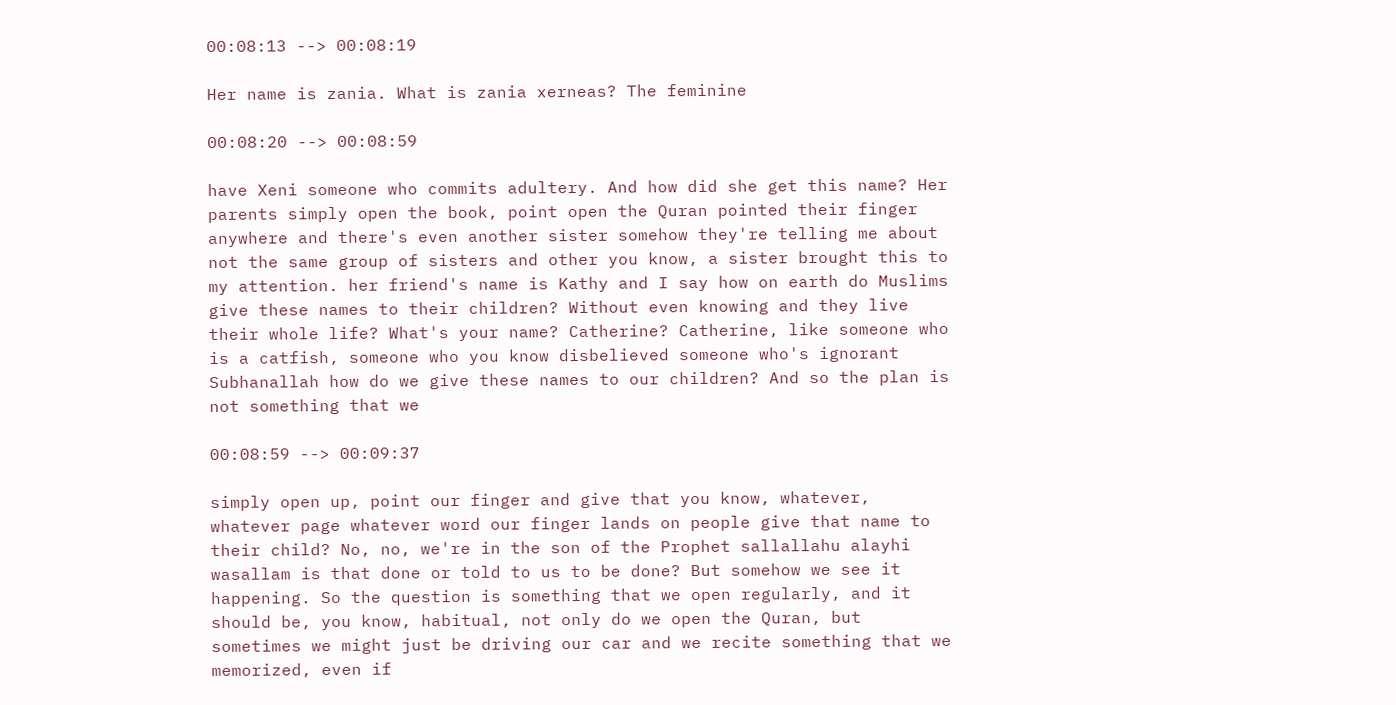00:08:13 --> 00:08:19

Her name is zania. What is zania xerneas? The feminine

00:08:20 --> 00:08:59

have Xeni someone who commits adultery. And how did she get this name? Her parents simply open the book, point open the Quran pointed their finger anywhere and there's even another sister somehow they're telling me about not the same group of sisters and other you know, a sister brought this to my attention. her friend's name is Kathy and I say how on earth do Muslims give these names to their children? Without even knowing and they live their whole life? What's your name? Catherine? Catherine, like someone who is a catfish, someone who you know disbelieved someone who's ignorant Subhanallah how do we give these names to our children? And so the plan is not something that we

00:08:59 --> 00:09:37

simply open up, point our finger and give that you know, whatever, whatever page whatever word our finger lands on people give that name to their child? No, no, we're in the son of the Prophet sallallahu alayhi wasallam is that done or told to us to be done? But somehow we see it happening. So the question is something that we open regularly, and it should be, you know, habitual, not only do we open the Quran, but sometimes we might just be driving our car and we recite something that we memorized, even if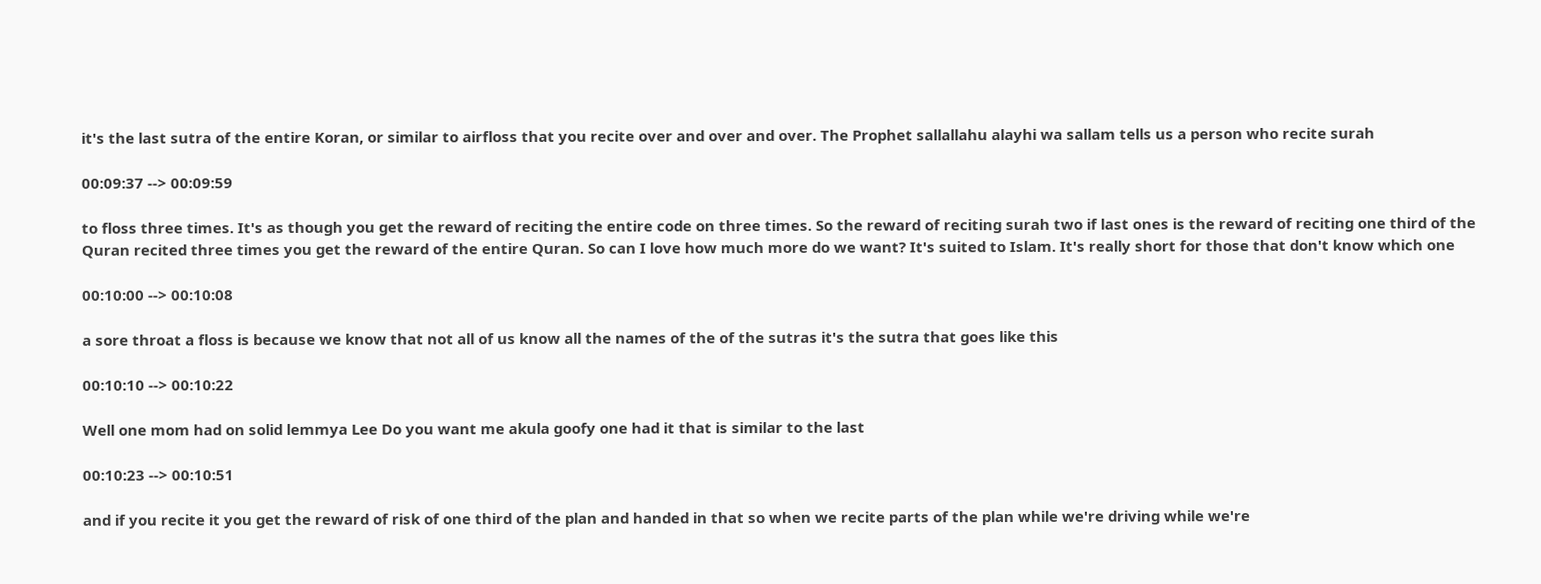it's the last sutra of the entire Koran, or similar to airfloss that you recite over and over and over. The Prophet sallallahu alayhi wa sallam tells us a person who recite surah

00:09:37 --> 00:09:59

to floss three times. It's as though you get the reward of reciting the entire code on three times. So the reward of reciting surah two if last ones is the reward of reciting one third of the Quran recited three times you get the reward of the entire Quran. So can I love how much more do we want? It's suited to Islam. It's really short for those that don't know which one

00:10:00 --> 00:10:08

a sore throat a floss is because we know that not all of us know all the names of the of the sutras it's the sutra that goes like this

00:10:10 --> 00:10:22

Well one mom had on solid lemmya Lee Do you want me akula goofy one had it that is similar to the last

00:10:23 --> 00:10:51

and if you recite it you get the reward of risk of one third of the plan and handed in that so when we recite parts of the plan while we're driving while we're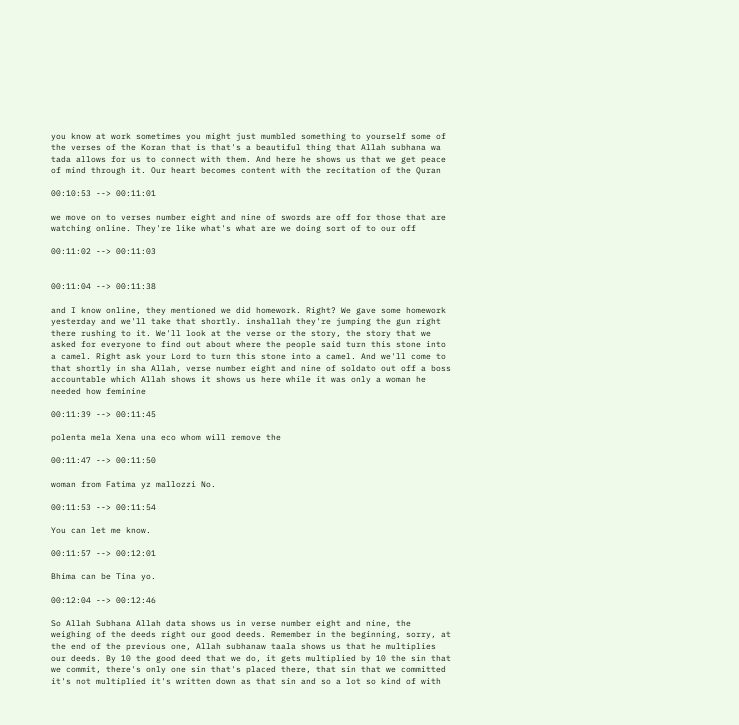you know at work sometimes you might just mumbled something to yourself some of the verses of the Koran that is that's a beautiful thing that Allah subhana wa tada allows for us to connect with them. And here he shows us that we get peace of mind through it. Our heart becomes content with the recitation of the Quran

00:10:53 --> 00:11:01

we move on to verses number eight and nine of swords are off for those that are watching online. They're like what's what are we doing sort of to our off

00:11:02 --> 00:11:03


00:11:04 --> 00:11:38

and I know online, they mentioned we did homework. Right? We gave some homework yesterday and we'll take that shortly. inshallah they're jumping the gun right there rushing to it. We'll look at the verse or the story, the story that we asked for everyone to find out about where the people said turn this stone into a camel. Right ask your Lord to turn this stone into a camel. And we'll come to that shortly in sha Allah, verse number eight and nine of soldato out off a boss accountable which Allah shows it shows us here while it was only a woman he needed how feminine

00:11:39 --> 00:11:45

polenta mela Xena una eco whom will remove the

00:11:47 --> 00:11:50

woman from Fatima yz mallozzi No.

00:11:53 --> 00:11:54

You can let me know.

00:11:57 --> 00:12:01

Bhima can be Tina yo.

00:12:04 --> 00:12:46

So Allah Subhana Allah data shows us in verse number eight and nine, the weighing of the deeds right our good deeds. Remember in the beginning, sorry, at the end of the previous one, Allah subhanaw taala shows us that he multiplies our deeds. By 10 the good deed that we do, it gets multiplied by 10 the sin that we commit, there's only one sin that's placed there, that sin that we committed it's not multiplied it's written down as that sin and so a lot so kind of with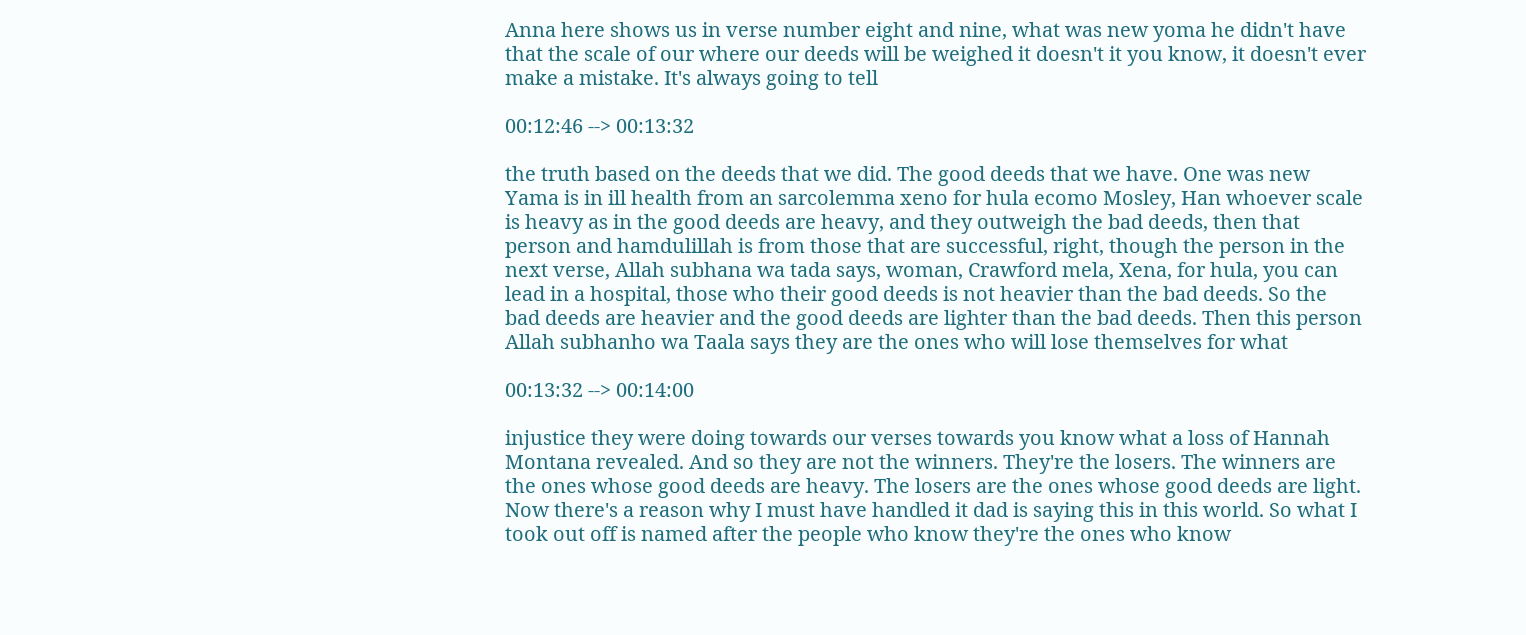Anna here shows us in verse number eight and nine, what was new yoma he didn't have that the scale of our where our deeds will be weighed it doesn't it you know, it doesn't ever make a mistake. It's always going to tell

00:12:46 --> 00:13:32

the truth based on the deeds that we did. The good deeds that we have. One was new Yama is in ill health from an sarcolemma xeno for hula ecomo Mosley, Han whoever scale is heavy as in the good deeds are heavy, and they outweigh the bad deeds, then that person and hamdulillah is from those that are successful, right, though the person in the next verse, Allah subhana wa tada says, woman, Crawford mela, Xena, for hula, you can lead in a hospital, those who their good deeds is not heavier than the bad deeds. So the bad deeds are heavier and the good deeds are lighter than the bad deeds. Then this person Allah subhanho wa Taala says they are the ones who will lose themselves for what

00:13:32 --> 00:14:00

injustice they were doing towards our verses towards you know what a loss of Hannah Montana revealed. And so they are not the winners. They're the losers. The winners are the ones whose good deeds are heavy. The losers are the ones whose good deeds are light. Now there's a reason why I must have handled it dad is saying this in this world. So what I took out off is named after the people who know they're the ones who know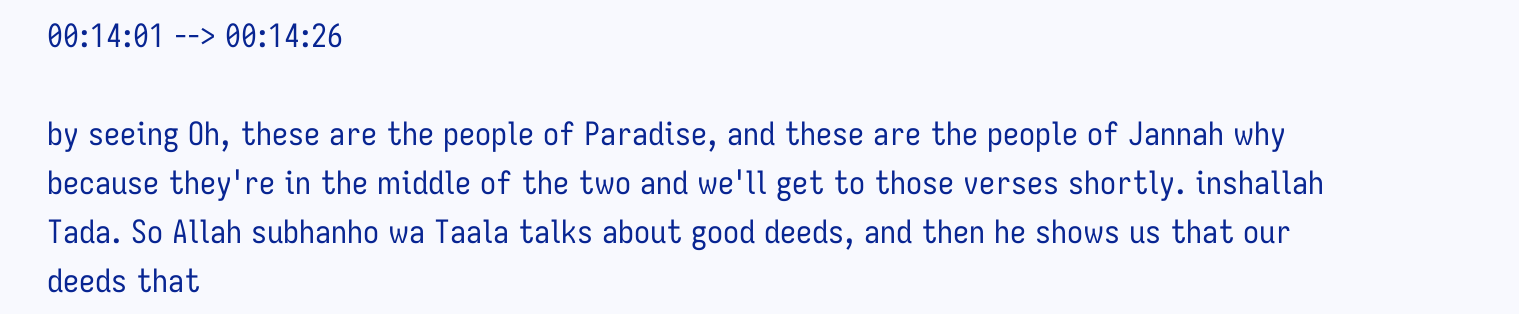00:14:01 --> 00:14:26

by seeing Oh, these are the people of Paradise, and these are the people of Jannah why because they're in the middle of the two and we'll get to those verses shortly. inshallah Tada. So Allah subhanho wa Taala talks about good deeds, and then he shows us that our deeds that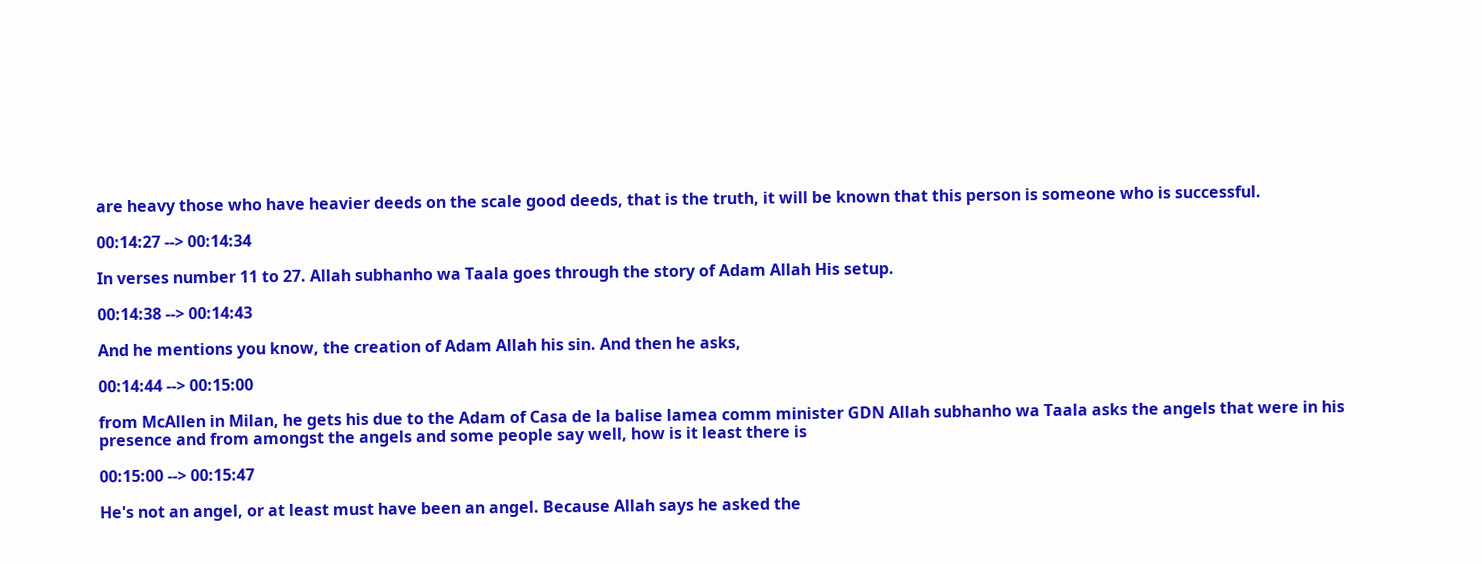are heavy those who have heavier deeds on the scale good deeds, that is the truth, it will be known that this person is someone who is successful.

00:14:27 --> 00:14:34

In verses number 11 to 27. Allah subhanho wa Taala goes through the story of Adam Allah His setup.

00:14:38 --> 00:14:43

And he mentions you know, the creation of Adam Allah his sin. And then he asks,

00:14:44 --> 00:15:00

from McAllen in Milan, he gets his due to the Adam of Casa de la balise lamea comm minister GDN Allah subhanho wa Taala asks the angels that were in his presence and from amongst the angels and some people say well, how is it least there is

00:15:00 --> 00:15:47

He's not an angel, or at least must have been an angel. Because Allah says he asked the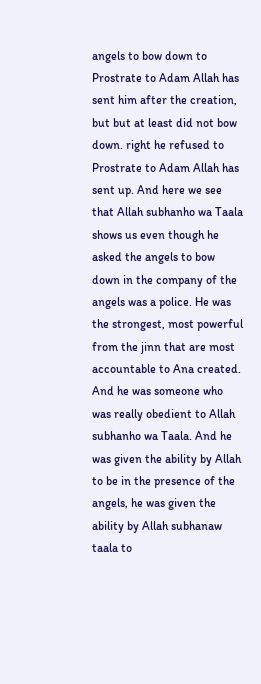angels to bow down to Prostrate to Adam Allah has sent him after the creation, but but at least did not bow down. right he refused to Prostrate to Adam Allah has sent up. And here we see that Allah subhanho wa Taala shows us even though he asked the angels to bow down in the company of the angels was a police. He was the strongest, most powerful from the jinn that are most accountable to Ana created. And he was someone who was really obedient to Allah subhanho wa Taala. And he was given the ability by Allah to be in the presence of the angels, he was given the ability by Allah subhanaw taala to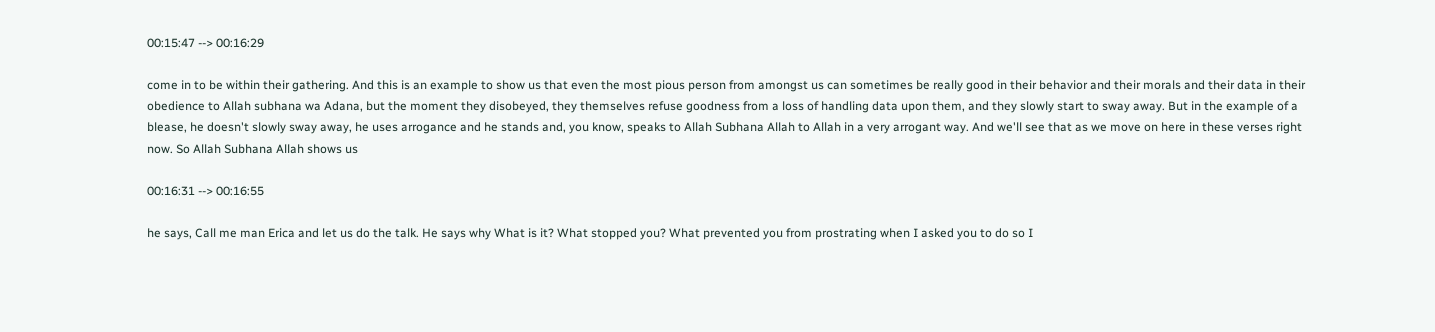00:15:47 --> 00:16:29

come in to be within their gathering. And this is an example to show us that even the most pious person from amongst us can sometimes be really good in their behavior and their morals and their data in their obedience to Allah subhana wa Adana, but the moment they disobeyed, they themselves refuse goodness from a loss of handling data upon them, and they slowly start to sway away. But in the example of a blease, he doesn't slowly sway away, he uses arrogance and he stands and, you know, speaks to Allah Subhana Allah to Allah in a very arrogant way. And we'll see that as we move on here in these verses right now. So Allah Subhana Allah shows us

00:16:31 --> 00:16:55

he says, Call me man Erica and let us do the talk. He says why What is it? What stopped you? What prevented you from prostrating when I asked you to do so I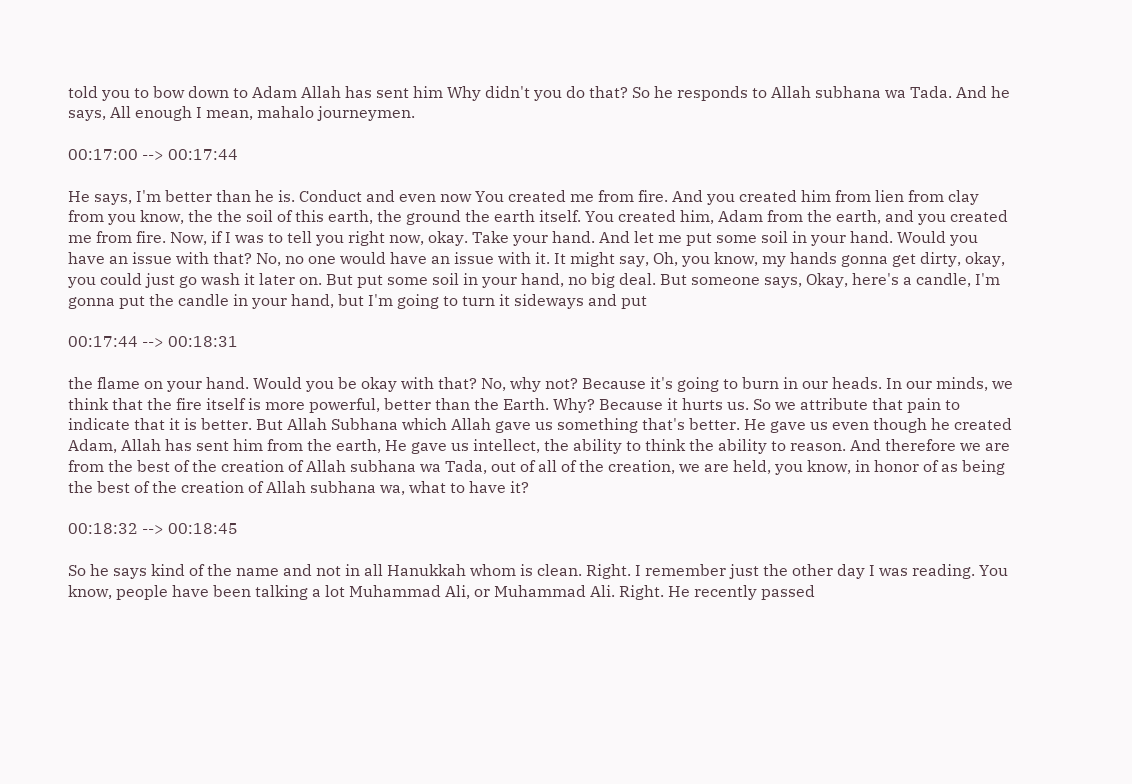told you to bow down to Adam Allah has sent him Why didn't you do that? So he responds to Allah subhana wa Tada. And he says, All enough I mean, mahalo journeymen.

00:17:00 --> 00:17:44

He says, I'm better than he is. Conduct and even now You created me from fire. And you created him from lien from clay from you know, the the soil of this earth, the ground the earth itself. You created him, Adam from the earth, and you created me from fire. Now, if I was to tell you right now, okay. Take your hand. And let me put some soil in your hand. Would you have an issue with that? No, no one would have an issue with it. It might say, Oh, you know, my hands gonna get dirty, okay, you could just go wash it later on. But put some soil in your hand, no big deal. But someone says, Okay, here's a candle, I'm gonna put the candle in your hand, but I'm going to turn it sideways and put

00:17:44 --> 00:18:31

the flame on your hand. Would you be okay with that? No, why not? Because it's going to burn in our heads. In our minds, we think that the fire itself is more powerful, better than the Earth. Why? Because it hurts us. So we attribute that pain to indicate that it is better. But Allah Subhana which Allah gave us something that's better. He gave us even though he created Adam, Allah has sent him from the earth, He gave us intellect, the ability to think the ability to reason. And therefore we are from the best of the creation of Allah subhana wa Tada, out of all of the creation, we are held, you know, in honor of as being the best of the creation of Allah subhana wa, what to have it?

00:18:32 --> 00:18:45

So he says kind of the name and not in all Hanukkah whom is clean. Right. I remember just the other day I was reading. You know, people have been talking a lot Muhammad Ali, or Muhammad Ali. Right. He recently passed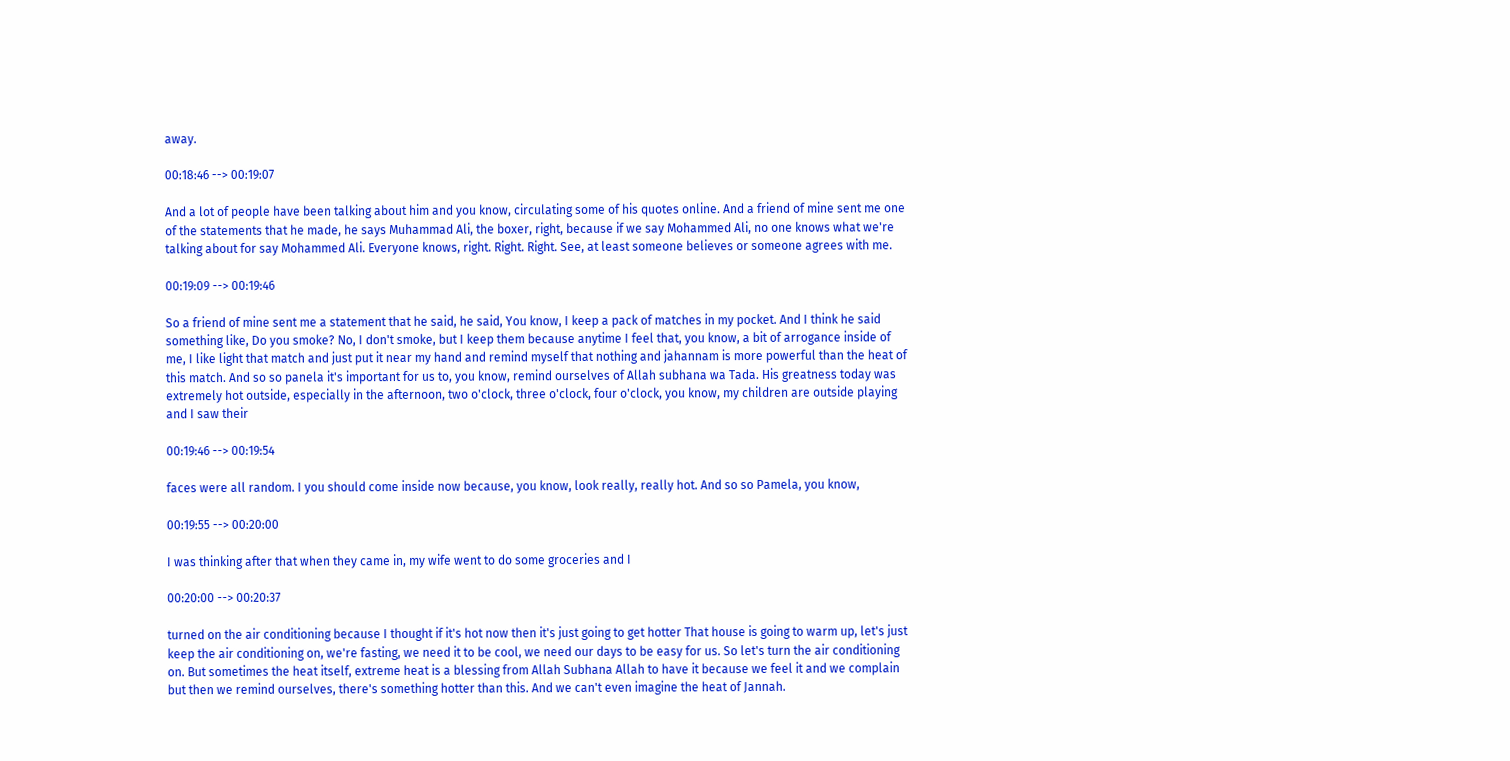away.

00:18:46 --> 00:19:07

And a lot of people have been talking about him and you know, circulating some of his quotes online. And a friend of mine sent me one of the statements that he made, he says Muhammad Ali, the boxer, right, because if we say Mohammed Ali, no one knows what we're talking about for say Mohammed Ali. Everyone knows, right. Right. Right. See, at least someone believes or someone agrees with me.

00:19:09 --> 00:19:46

So a friend of mine sent me a statement that he said, he said, You know, I keep a pack of matches in my pocket. And I think he said something like, Do you smoke? No, I don't smoke, but I keep them because anytime I feel that, you know, a bit of arrogance inside of me, I like light that match and just put it near my hand and remind myself that nothing and jahannam is more powerful than the heat of this match. And so so panela it's important for us to, you know, remind ourselves of Allah subhana wa Tada. His greatness today was extremely hot outside, especially in the afternoon, two o'clock, three o'clock, four o'clock, you know, my children are outside playing and I saw their

00:19:46 --> 00:19:54

faces were all random. I you should come inside now because, you know, look really, really hot. And so so Pamela, you know,

00:19:55 --> 00:20:00

I was thinking after that when they came in, my wife went to do some groceries and I

00:20:00 --> 00:20:37

turned on the air conditioning because I thought if it's hot now then it's just going to get hotter That house is going to warm up, let's just keep the air conditioning on, we're fasting, we need it to be cool, we need our days to be easy for us. So let's turn the air conditioning on. But sometimes the heat itself, extreme heat is a blessing from Allah Subhana Allah to have it because we feel it and we complain but then we remind ourselves, there's something hotter than this. And we can't even imagine the heat of Jannah.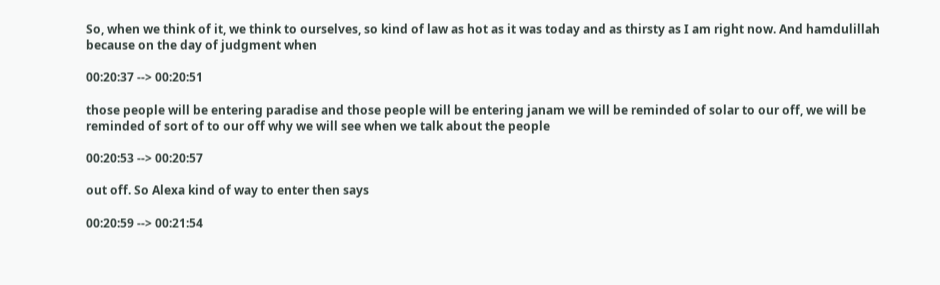So, when we think of it, we think to ourselves, so kind of law as hot as it was today and as thirsty as I am right now. And hamdulillah because on the day of judgment when

00:20:37 --> 00:20:51

those people will be entering paradise and those people will be entering janam we will be reminded of solar to our off, we will be reminded of sort of to our off why we will see when we talk about the people

00:20:53 --> 00:20:57

out off. So Alexa kind of way to enter then says

00:20:59 --> 00:21:54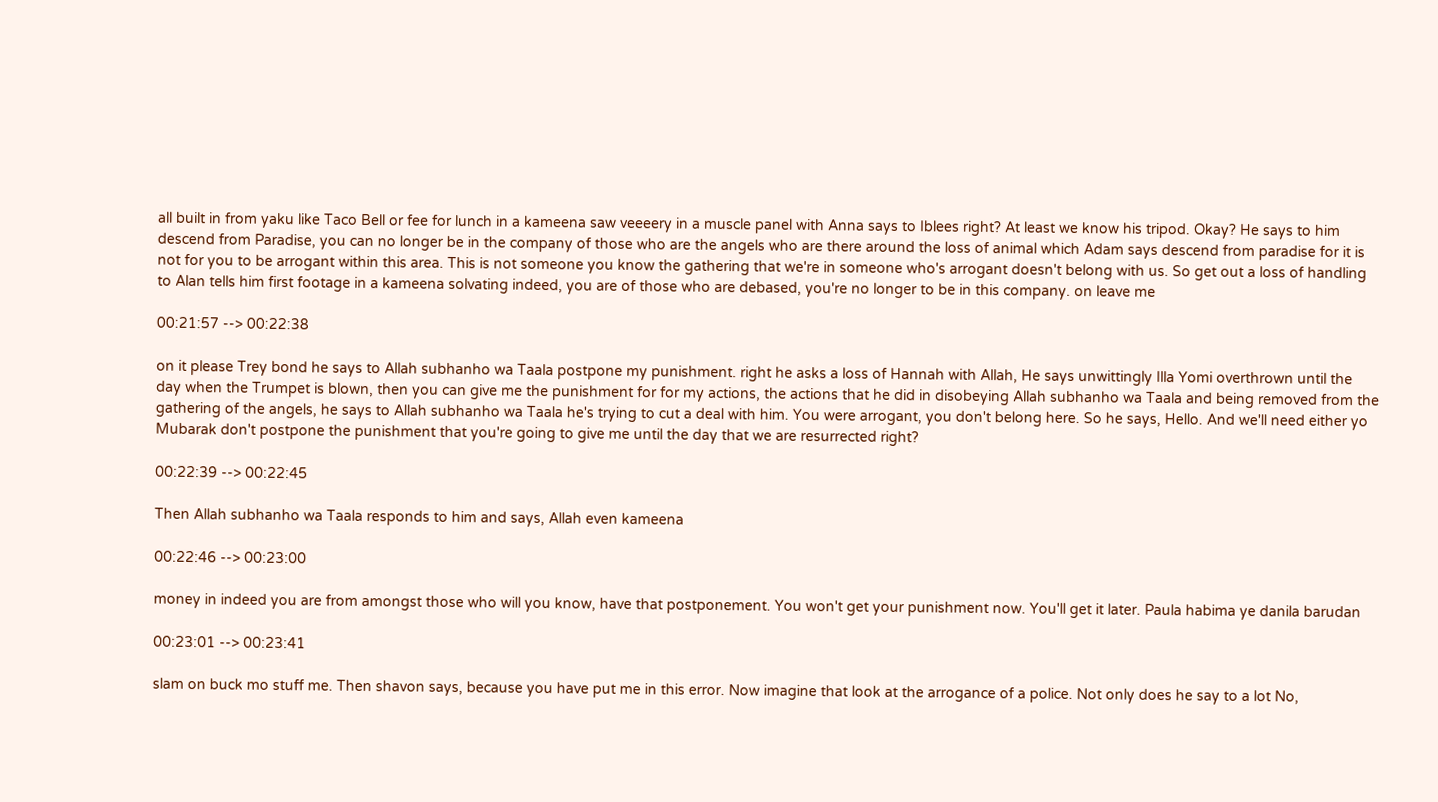all built in from yaku like Taco Bell or fee for lunch in a kameena saw veeeery in a muscle panel with Anna says to Iblees right? At least we know his tripod. Okay? He says to him descend from Paradise, you can no longer be in the company of those who are the angels who are there around the loss of animal which Adam says descend from paradise for it is not for you to be arrogant within this area. This is not someone you know the gathering that we're in someone who's arrogant doesn't belong with us. So get out a loss of handling to Alan tells him first footage in a kameena solvating indeed, you are of those who are debased, you're no longer to be in this company. on leave me

00:21:57 --> 00:22:38

on it please Trey bond he says to Allah subhanho wa Taala postpone my punishment. right he asks a loss of Hannah with Allah, He says unwittingly Illa Yomi overthrown until the day when the Trumpet is blown, then you can give me the punishment for for my actions, the actions that he did in disobeying Allah subhanho wa Taala and being removed from the gathering of the angels, he says to Allah subhanho wa Taala he's trying to cut a deal with him. You were arrogant, you don't belong here. So he says, Hello. And we'll need either yo Mubarak don't postpone the punishment that you're going to give me until the day that we are resurrected right?

00:22:39 --> 00:22:45

Then Allah subhanho wa Taala responds to him and says, Allah even kameena

00:22:46 --> 00:23:00

money in indeed you are from amongst those who will you know, have that postponement. You won't get your punishment now. You'll get it later. Paula habima ye danila barudan

00:23:01 --> 00:23:41

slam on buck mo stuff me. Then shavon says, because you have put me in this error. Now imagine that look at the arrogance of a police. Not only does he say to a lot No,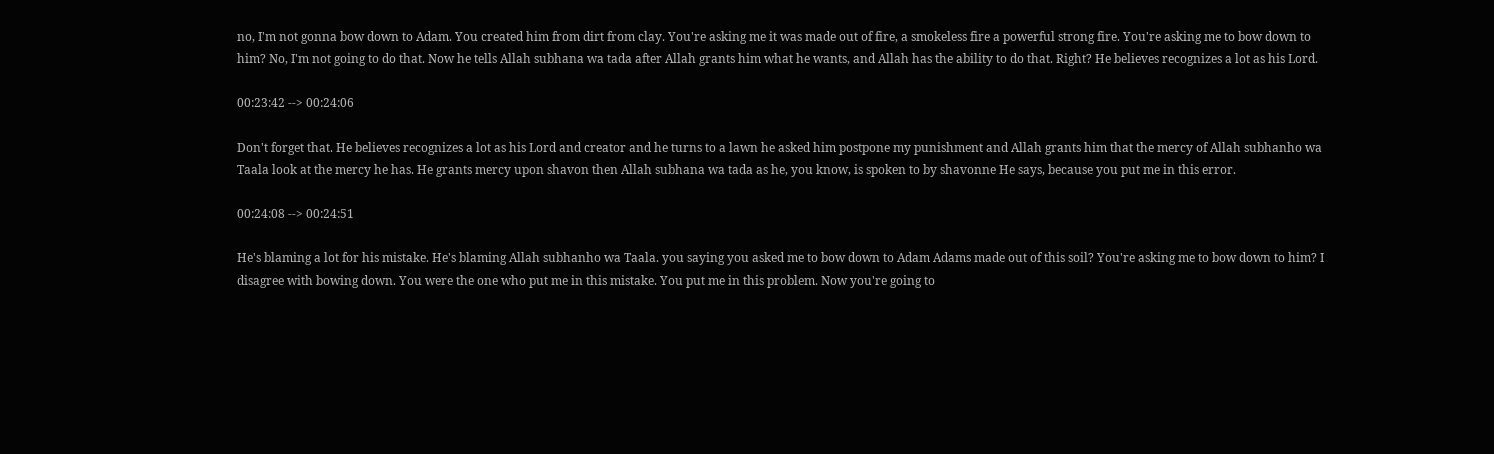no, I'm not gonna bow down to Adam. You created him from dirt from clay. You're asking me it was made out of fire, a smokeless fire a powerful strong fire. You're asking me to bow down to him? No, I'm not going to do that. Now he tells Allah subhana wa tada after Allah grants him what he wants, and Allah has the ability to do that. Right? He believes recognizes a lot as his Lord.

00:23:42 --> 00:24:06

Don't forget that. He believes recognizes a lot as his Lord and creator and he turns to a lawn he asked him postpone my punishment and Allah grants him that the mercy of Allah subhanho wa Taala look at the mercy he has. He grants mercy upon shavon then Allah subhana wa tada as he, you know, is spoken to by shavonne He says, because you put me in this error.

00:24:08 --> 00:24:51

He's blaming a lot for his mistake. He's blaming Allah subhanho wa Taala. you saying you asked me to bow down to Adam Adams made out of this soil? You're asking me to bow down to him? I disagree with bowing down. You were the one who put me in this mistake. You put me in this problem. Now you're going to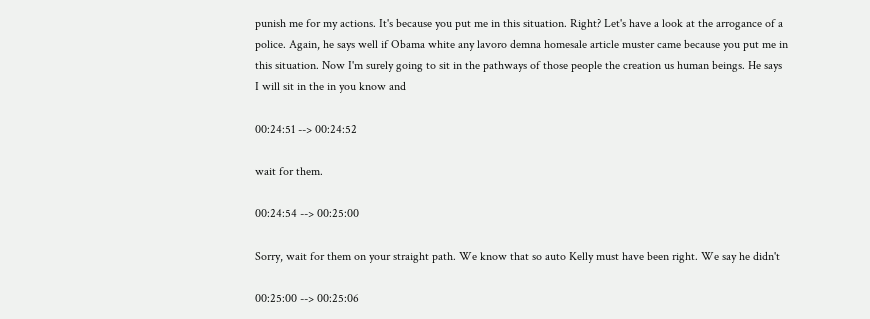punish me for my actions. It's because you put me in this situation. Right? Let's have a look at the arrogance of a police. Again, he says well if Obama white any lavoro demna homesale article muster came because you put me in this situation. Now I'm surely going to sit in the pathways of those people the creation us human beings. He says I will sit in the in you know and

00:24:51 --> 00:24:52

wait for them.

00:24:54 --> 00:25:00

Sorry, wait for them on your straight path. We know that so auto Kelly must have been right. We say he didn't

00:25:00 --> 00:25:06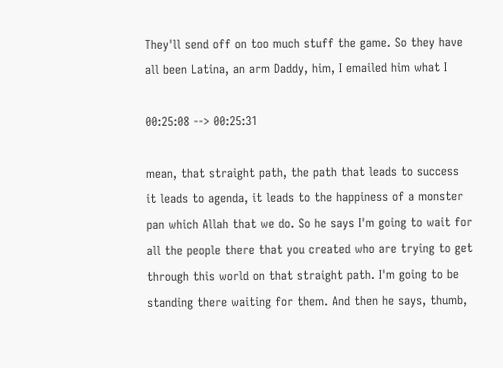They'll send off on too much stuff the game. So they have all been Latina, an arm Daddy, him, I emailed him what I

00:25:08 --> 00:25:31

mean, that straight path, the path that leads to success it leads to agenda, it leads to the happiness of a monster pan which Allah that we do. So he says I'm going to wait for all the people there that you created who are trying to get through this world on that straight path. I'm going to be standing there waiting for them. And then he says, thumb,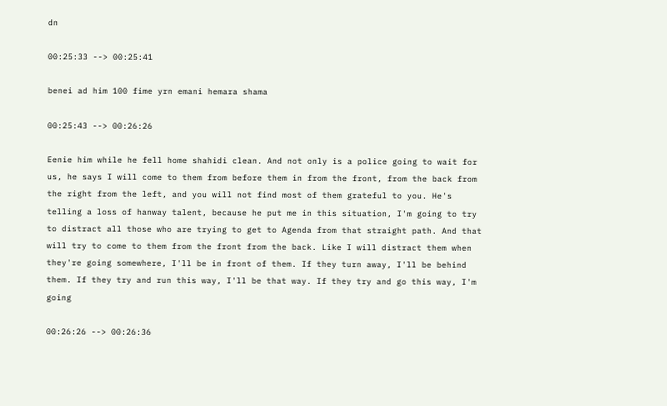dn

00:25:33 --> 00:25:41

benei ad him 100 fime yrn emani hemara shama

00:25:43 --> 00:26:26

Eenie him while he fell home shahidi clean. And not only is a police going to wait for us, he says I will come to them from before them in from the front, from the back from the right from the left, and you will not find most of them grateful to you. He's telling a loss of hanway talent, because he put me in this situation, I'm going to try to distract all those who are trying to get to Agenda from that straight path. And that will try to come to them from the front from the back. Like I will distract them when they're going somewhere, I'll be in front of them. If they turn away, I'll be behind them. If they try and run this way, I'll be that way. If they try and go this way, I'm going

00:26:26 --> 00:26:36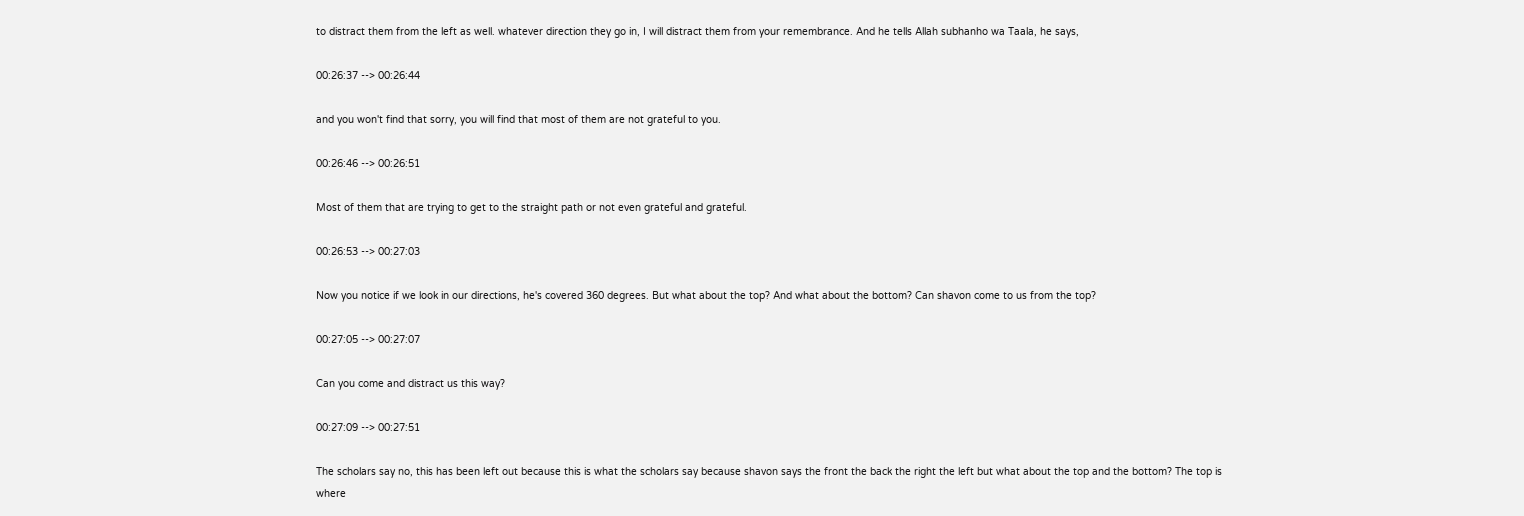to distract them from the left as well. whatever direction they go in, I will distract them from your remembrance. And he tells Allah subhanho wa Taala, he says,

00:26:37 --> 00:26:44

and you won't find that sorry, you will find that most of them are not grateful to you.

00:26:46 --> 00:26:51

Most of them that are trying to get to the straight path or not even grateful and grateful.

00:26:53 --> 00:27:03

Now you notice if we look in our directions, he's covered 360 degrees. But what about the top? And what about the bottom? Can shavon come to us from the top?

00:27:05 --> 00:27:07

Can you come and distract us this way?

00:27:09 --> 00:27:51

The scholars say no, this has been left out because this is what the scholars say because shavon says the front the back the right the left but what about the top and the bottom? The top is where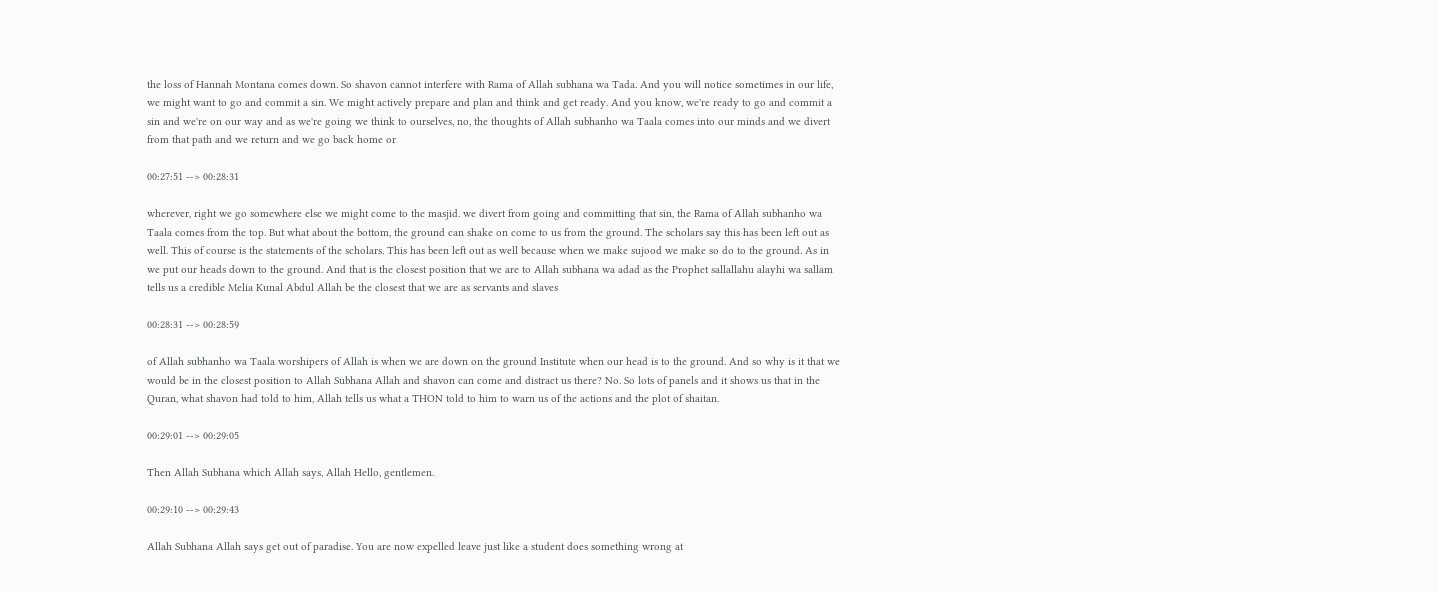the loss of Hannah Montana comes down. So shavon cannot interfere with Rama of Allah subhana wa Tada. And you will notice sometimes in our life, we might want to go and commit a sin. We might actively prepare and plan and think and get ready. And you know, we're ready to go and commit a sin and we're on our way and as we're going we think to ourselves, no, the thoughts of Allah subhanho wa Taala comes into our minds and we divert from that path and we return and we go back home or

00:27:51 --> 00:28:31

wherever, right we go somewhere else we might come to the masjid. we divert from going and committing that sin, the Rama of Allah subhanho wa Taala comes from the top. But what about the bottom, the ground can shake on come to us from the ground. The scholars say this has been left out as well. This of course is the statements of the scholars. This has been left out as well because when we make sujood we make so do to the ground. As in we put our heads down to the ground. And that is the closest position that we are to Allah subhana wa adad as the Prophet sallallahu alayhi wa sallam tells us a credible Melia Kunal Abdul Allah be the closest that we are as servants and slaves

00:28:31 --> 00:28:59

of Allah subhanho wa Taala worshipers of Allah is when we are down on the ground Institute when our head is to the ground. And so why is it that we would be in the closest position to Allah Subhana Allah and shavon can come and distract us there? No. So lots of panels and it shows us that in the Quran, what shavon had told to him, Allah tells us what a THON told to him to warn us of the actions and the plot of shaitan.

00:29:01 --> 00:29:05

Then Allah Subhana which Allah says, Allah Hello, gentlemen.

00:29:10 --> 00:29:43

Allah Subhana Allah says get out of paradise. You are now expelled leave just like a student does something wrong at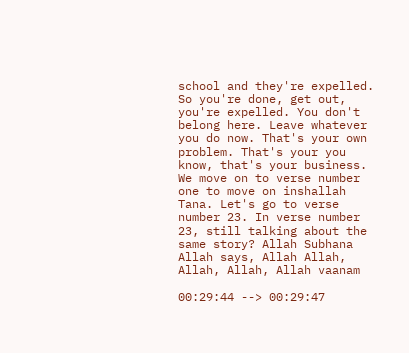school and they're expelled. So you're done, get out, you're expelled. You don't belong here. Leave whatever you do now. That's your own problem. That's your you know, that's your business. We move on to verse number one to move on inshallah Tana. Let's go to verse number 23. In verse number 23, still talking about the same story? Allah Subhana Allah says, Allah Allah, Allah, Allah, Allah vaanam

00:29:44 --> 00:29:47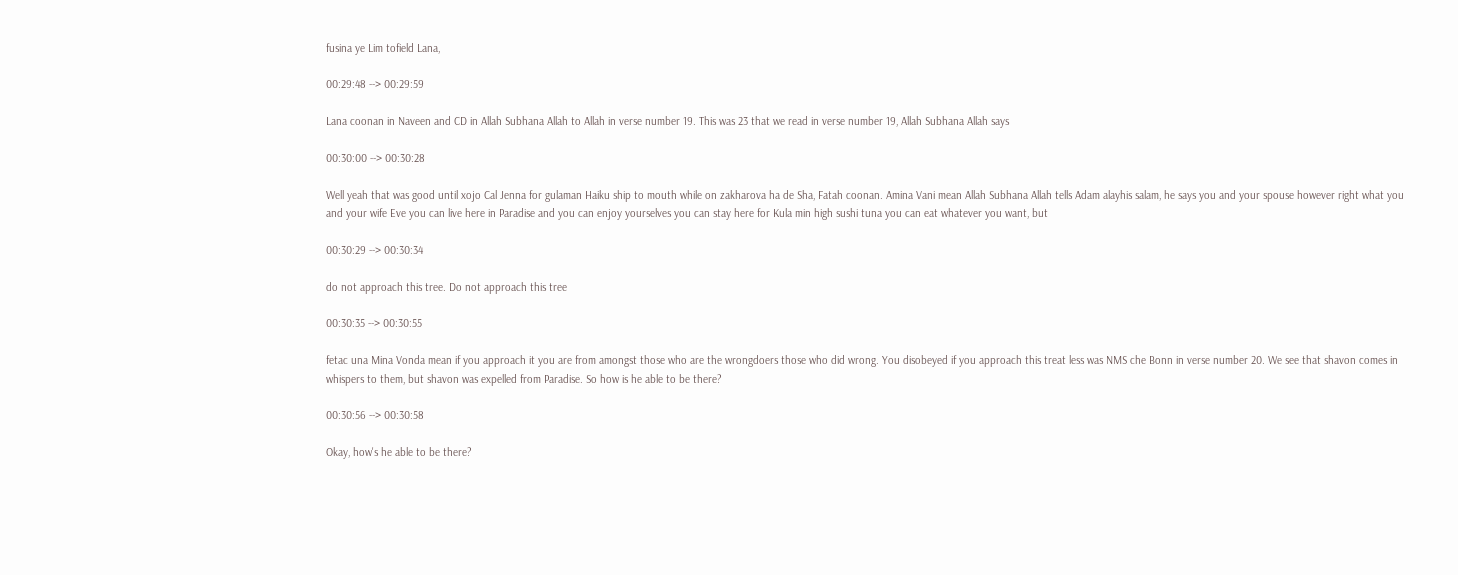fusina ye Lim tofield Lana,

00:29:48 --> 00:29:59

Lana coonan in Naveen and CD in Allah Subhana Allah to Allah in verse number 19. This was 23 that we read in verse number 19, Allah Subhana Allah says

00:30:00 --> 00:30:28

Well yeah that was good until xojo Cal Jenna for gulaman Haiku ship to mouth while on zakharova ha de Sha, Fatah coonan. Amina Vani mean Allah Subhana Allah tells Adam alayhis salam, he says you and your spouse however right what you and your wife Eve you can live here in Paradise and you can enjoy yourselves you can stay here for Kula min high sushi tuna you can eat whatever you want, but

00:30:29 --> 00:30:34

do not approach this tree. Do not approach this tree

00:30:35 --> 00:30:55

fetac una Mina Vonda mean if you approach it you are from amongst those who are the wrongdoers those who did wrong. You disobeyed if you approach this treat less was NMS che Bonn in verse number 20. We see that shavon comes in whispers to them, but shavon was expelled from Paradise. So how is he able to be there?

00:30:56 --> 00:30:58

Okay, how's he able to be there?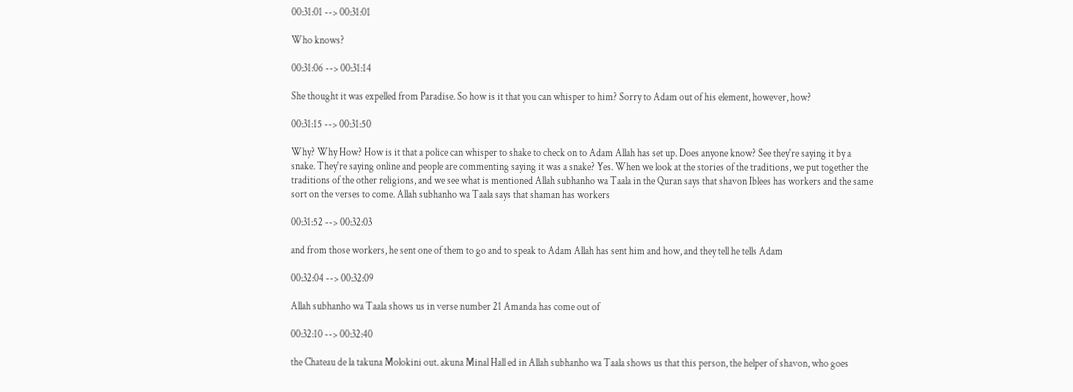00:31:01 --> 00:31:01

Who knows?

00:31:06 --> 00:31:14

She thought it was expelled from Paradise. So how is it that you can whisper to him? Sorry to Adam out of his element, however, how?

00:31:15 --> 00:31:50

Why? Why How? How is it that a police can whisper to shake to check on to Adam Allah has set up. Does anyone know? See they're saying it by a snake. They're saying online and people are commenting saying it was a snake? Yes. When we look at the stories of the traditions, we put together the traditions of the other religions, and we see what is mentioned Allah subhanho wa Taala in the Quran says that shavon Iblees has workers and the same sort on the verses to come. Allah subhanho wa Taala says that shaman has workers

00:31:52 --> 00:32:03

and from those workers, he sent one of them to go and to speak to Adam Allah has sent him and how, and they tell he tells Adam

00:32:04 --> 00:32:09

Allah subhanho wa Taala shows us in verse number 21 Amanda has come out of

00:32:10 --> 00:32:40

the Chateau de la takuna Molokini out. akuna Minal Hall ed in Allah subhanho wa Taala shows us that this person, the helper of shavon, who goes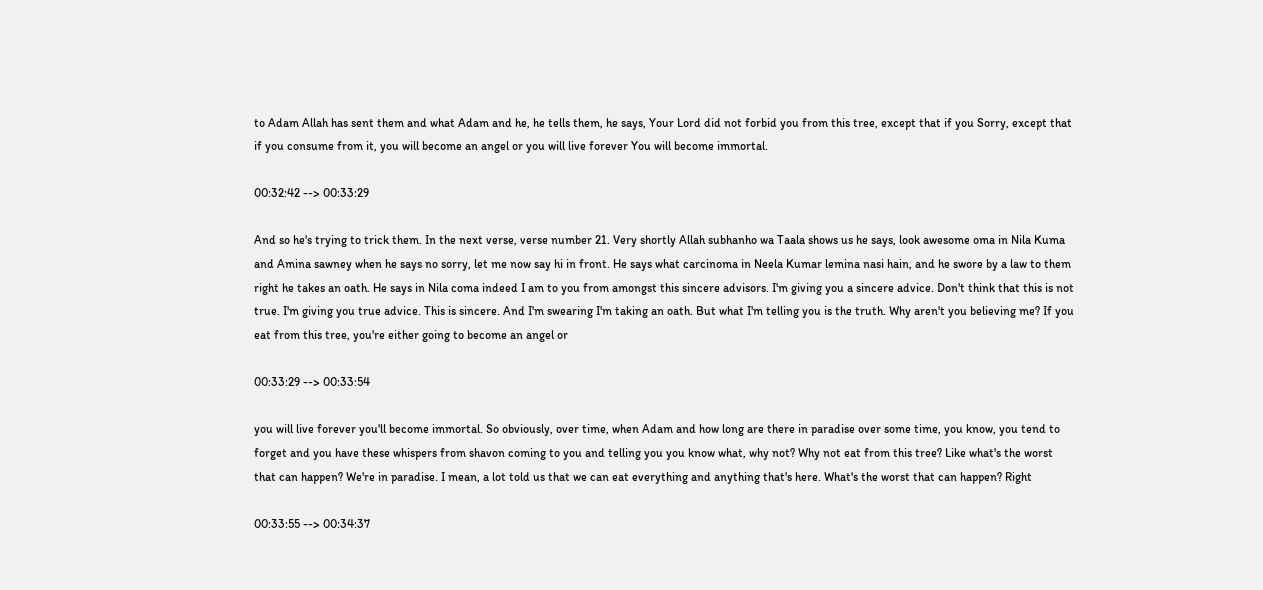to Adam Allah has sent them and what Adam and he, he tells them, he says, Your Lord did not forbid you from this tree, except that if you Sorry, except that if you consume from it, you will become an angel or you will live forever You will become immortal.

00:32:42 --> 00:33:29

And so he's trying to trick them. In the next verse, verse number 21. Very shortly Allah subhanho wa Taala shows us he says, look awesome oma in Nila Kuma and Amina sawney when he says no sorry, let me now say hi in front. He says what carcinoma in Neela Kumar lemina nasi hain, and he swore by a law to them right he takes an oath. He says in Nila coma indeed I am to you from amongst this sincere advisors. I'm giving you a sincere advice. Don't think that this is not true. I'm giving you true advice. This is sincere. And I'm swearing I'm taking an oath. But what I'm telling you is the truth. Why aren't you believing me? If you eat from this tree, you're either going to become an angel or

00:33:29 --> 00:33:54

you will live forever you'll become immortal. So obviously, over time, when Adam and how long are there in paradise over some time, you know, you tend to forget and you have these whispers from shavon coming to you and telling you you know what, why not? Why not eat from this tree? Like what's the worst that can happen? We're in paradise. I mean, a lot told us that we can eat everything and anything that's here. What's the worst that can happen? Right

00:33:55 --> 00:34:37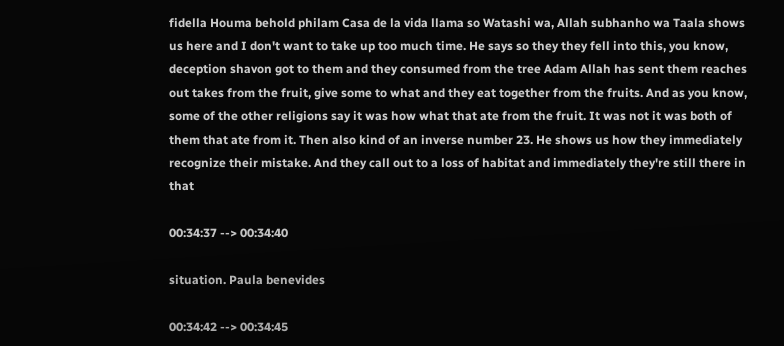fidella Houma behold philam Casa de la vida llama so Watashi wa, Allah subhanho wa Taala shows us here and I don't want to take up too much time. He says so they they fell into this, you know, deception shavon got to them and they consumed from the tree Adam Allah has sent them reaches out takes from the fruit, give some to what and they eat together from the fruits. And as you know, some of the other religions say it was how what that ate from the fruit. It was not it was both of them that ate from it. Then also kind of an inverse number 23. He shows us how they immediately recognize their mistake. And they call out to a loss of habitat and immediately they're still there in that

00:34:37 --> 00:34:40

situation. Paula benevides

00:34:42 --> 00:34:45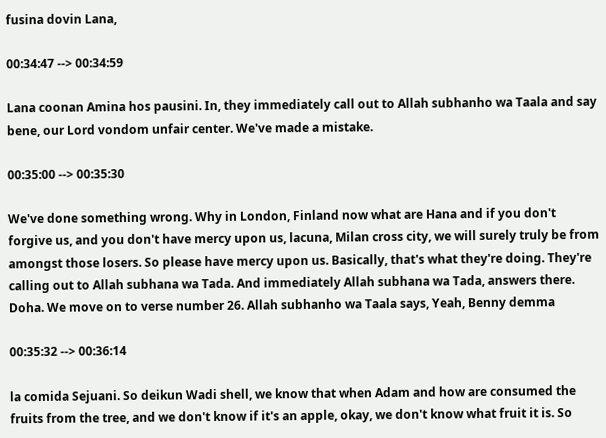fusina dovin Lana,

00:34:47 --> 00:34:59

Lana coonan Amina hos pausini. In, they immediately call out to Allah subhanho wa Taala and say bene, our Lord vondom unfair center. We've made a mistake.

00:35:00 --> 00:35:30

We've done something wrong. Why in London, Finland now what are Hana and if you don't forgive us, and you don't have mercy upon us, lacuna, Milan cross city, we will surely truly be from amongst those losers. So please have mercy upon us. Basically, that's what they're doing. They're calling out to Allah subhana wa Tada. And immediately Allah subhana wa Tada, answers there. Doha. We move on to verse number 26. Allah subhanho wa Taala says, Yeah, Benny demma

00:35:32 --> 00:36:14

la comida Sejuani. So deikun Wadi shell, we know that when Adam and how are consumed the fruits from the tree, and we don't know if it's an apple, okay, we don't know what fruit it is. So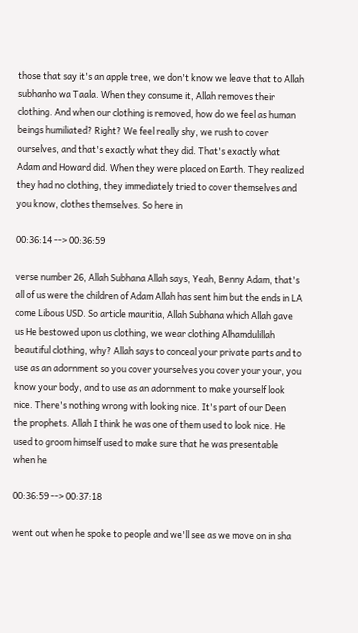those that say it's an apple tree, we don't know we leave that to Allah subhanho wa Taala. When they consume it, Allah removes their clothing. And when our clothing is removed, how do we feel as human beings humiliated? Right? We feel really shy, we rush to cover ourselves, and that's exactly what they did. That's exactly what Adam and Howard did. When they were placed on Earth. They realized they had no clothing, they immediately tried to cover themselves and you know, clothes themselves. So here in

00:36:14 --> 00:36:59

verse number 26, Allah Subhana Allah says, Yeah, Benny Adam, that's all of us were the children of Adam Allah has sent him but the ends in LA come Libous USD. So article mauritia, Allah Subhana which Allah gave us He bestowed upon us clothing, we wear clothing Alhamdulillah beautiful clothing, why? Allah says to conceal your private parts and to use as an adornment so you cover yourselves you cover your your, you know your body, and to use as an adornment to make yourself look nice. There's nothing wrong with looking nice. It's part of our Deen the prophets. Allah I think he was one of them used to look nice. He used to groom himself used to make sure that he was presentable when he

00:36:59 --> 00:37:18

went out when he spoke to people and we'll see as we move on in sha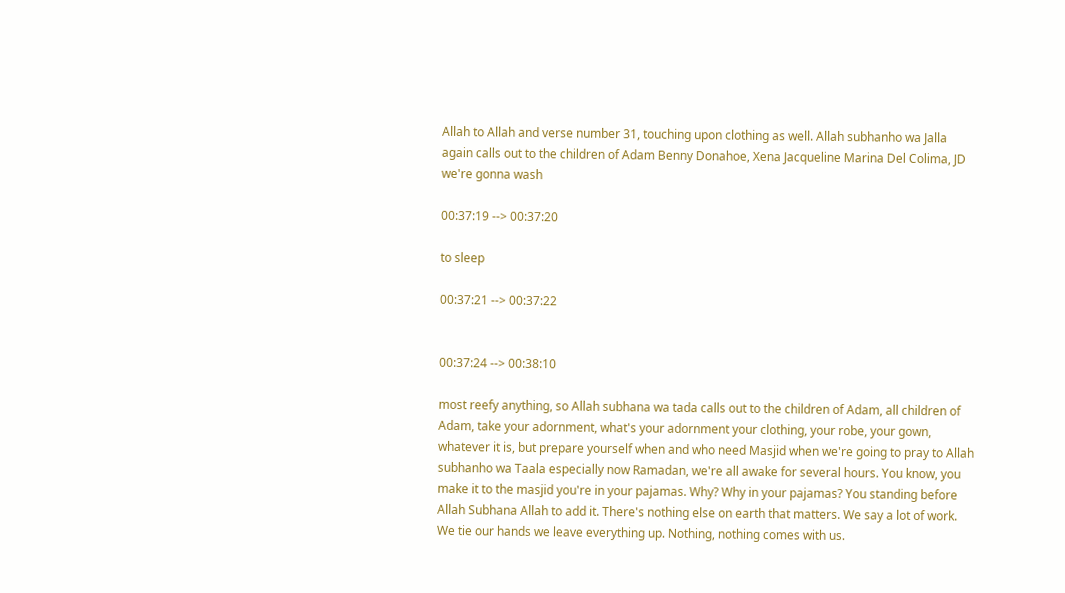Allah to Allah and verse number 31, touching upon clothing as well. Allah subhanho wa Jalla again calls out to the children of Adam Benny Donahoe, Xena Jacqueline Marina Del Colima, JD we're gonna wash

00:37:19 --> 00:37:20

to sleep

00:37:21 --> 00:37:22


00:37:24 --> 00:38:10

most reefy anything, so Allah subhana wa tada calls out to the children of Adam, all children of Adam, take your adornment, what's your adornment your clothing, your robe, your gown, whatever it is, but prepare yourself when and who need Masjid when we're going to pray to Allah subhanho wa Taala especially now Ramadan, we're all awake for several hours. You know, you make it to the masjid you're in your pajamas. Why? Why in your pajamas? You standing before Allah Subhana Allah to add it. There's nothing else on earth that matters. We say a lot of work. We tie our hands we leave everything up. Nothing, nothing comes with us.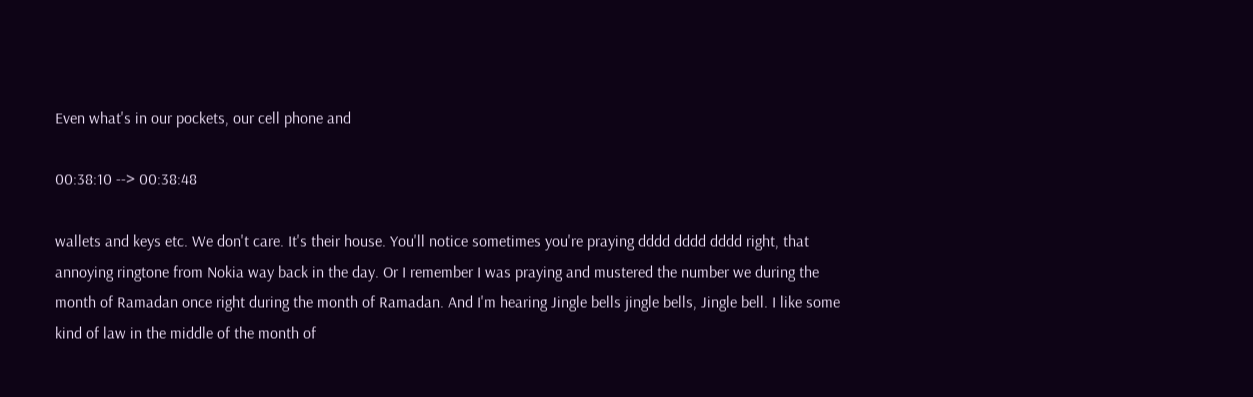Even what's in our pockets, our cell phone and

00:38:10 --> 00:38:48

wallets and keys etc. We don't care. It's their house. You'll notice sometimes you're praying dddd dddd dddd right, that annoying ringtone from Nokia way back in the day. Or I remember I was praying and mustered the number we during the month of Ramadan once right during the month of Ramadan. And I'm hearing Jingle bells jingle bells, Jingle bell. I like some kind of law in the middle of the month of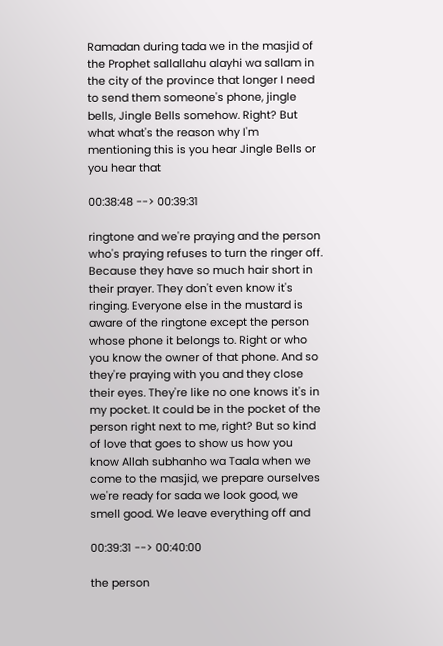Ramadan during tada we in the masjid of the Prophet sallallahu alayhi wa sallam in the city of the province that longer I need to send them someone's phone, jingle bells, Jingle Bells somehow. Right? But what what's the reason why I'm mentioning this is you hear Jingle Bells or you hear that

00:38:48 --> 00:39:31

ringtone and we're praying and the person who's praying refuses to turn the ringer off. Because they have so much hair short in their prayer. They don't even know it's ringing. Everyone else in the mustard is aware of the ringtone except the person whose phone it belongs to. Right or who you know the owner of that phone. And so they're praying with you and they close their eyes. They're like no one knows it's in my pocket. It could be in the pocket of the person right next to me, right? But so kind of love that goes to show us how you know Allah subhanho wa Taala when we come to the masjid, we prepare ourselves we're ready for sada we look good, we smell good. We leave everything off and

00:39:31 --> 00:40:00

the person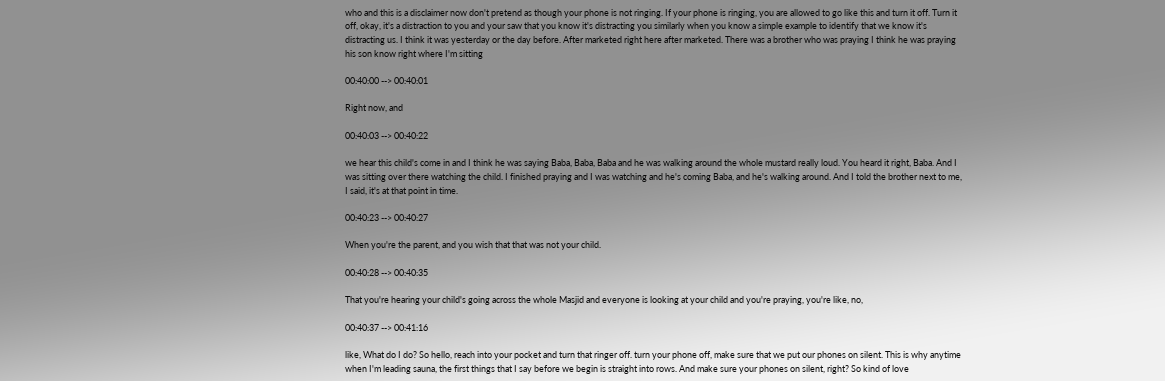who and this is a disclaimer now don't pretend as though your phone is not ringing. If your phone is ringing, you are allowed to go like this and turn it off. Turn it off, okay, it's a distraction to you and your saw that you know it's distracting you similarly when you know a simple example to identify that we know it's distracting us. I think it was yesterday or the day before. After marketed right here after marketed. There was a brother who was praying I think he was praying his son know right where I'm sitting

00:40:00 --> 00:40:01

Right now, and

00:40:03 --> 00:40:22

we hear this child's come in and I think he was saying Baba, Baba, Baba and he was walking around the whole mustard really loud. You heard it right, Baba. And I was sitting over there watching the child. I finished praying and I was watching and he's coming Baba, and he's walking around. And I told the brother next to me, I said, it's at that point in time.

00:40:23 --> 00:40:27

When you're the parent, and you wish that that was not your child.

00:40:28 --> 00:40:35

That you're hearing your child's going across the whole Masjid and everyone is looking at your child and you're praying, you're like, no,

00:40:37 --> 00:41:16

like, What do I do? So hello, reach into your pocket and turn that ringer off. turn your phone off, make sure that we put our phones on silent. This is why anytime when I'm leading sauna, the first things that I say before we begin is straight into rows. And make sure your phones on silent, right? So kind of love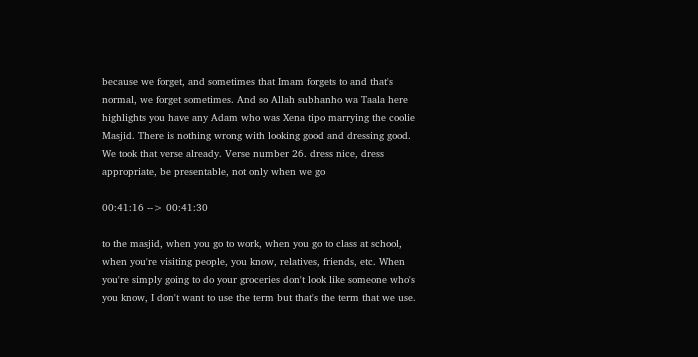because we forget, and sometimes that Imam forgets to and that's normal, we forget sometimes. And so Allah subhanho wa Taala here highlights you have any Adam who was Xena tipo marrying the coolie Masjid. There is nothing wrong with looking good and dressing good. We took that verse already. Verse number 26. dress nice, dress appropriate, be presentable, not only when we go

00:41:16 --> 00:41:30

to the masjid, when you go to work, when you go to class at school, when you're visiting people, you know, relatives, friends, etc. When you're simply going to do your groceries don't look like someone who's you know, I don't want to use the term but that's the term that we use.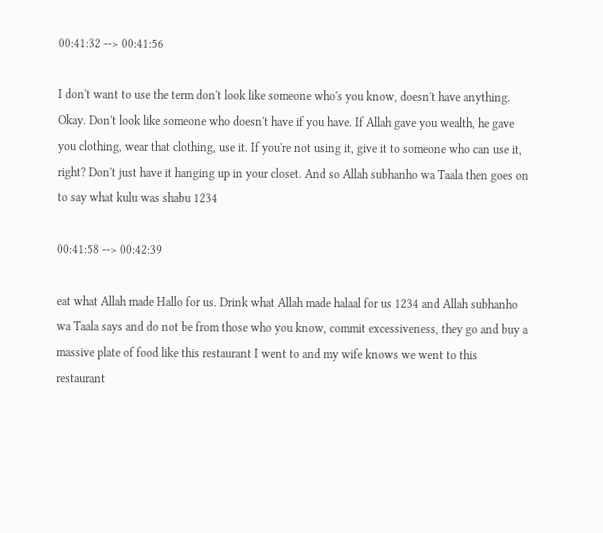00:41:32 --> 00:41:56

I don't want to use the term don't look like someone who's you know, doesn't have anything. Okay. Don't look like someone who doesn't have if you have. If Allah gave you wealth, he gave you clothing, wear that clothing, use it. If you're not using it, give it to someone who can use it, right? Don't just have it hanging up in your closet. And so Allah subhanho wa Taala then goes on to say what kulu was shabu 1234

00:41:58 --> 00:42:39

eat what Allah made Hallo for us. Drink what Allah made halaal for us 1234 and Allah subhanho wa Taala says and do not be from those who you know, commit excessiveness, they go and buy a massive plate of food like this restaurant I went to and my wife knows we went to this restaurant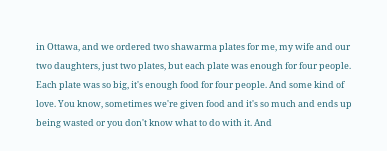in Ottawa, and we ordered two shawarma plates for me, my wife and our two daughters, just two plates, but each plate was enough for four people. Each plate was so big, it's enough food for four people. And some kind of love. You know, sometimes we're given food and it's so much and ends up being wasted or you don't know what to do with it. And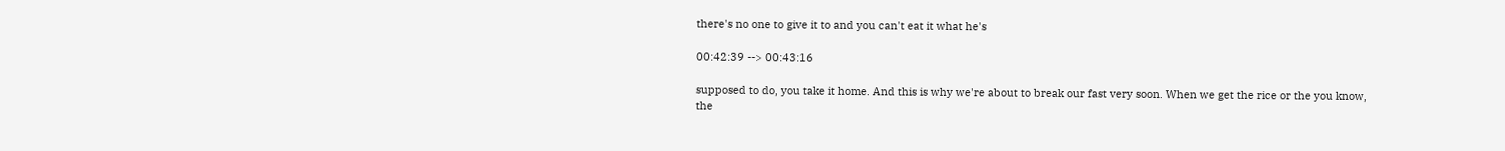there's no one to give it to and you can't eat it what he's

00:42:39 --> 00:43:16

supposed to do, you take it home. And this is why we're about to break our fast very soon. When we get the rice or the you know, the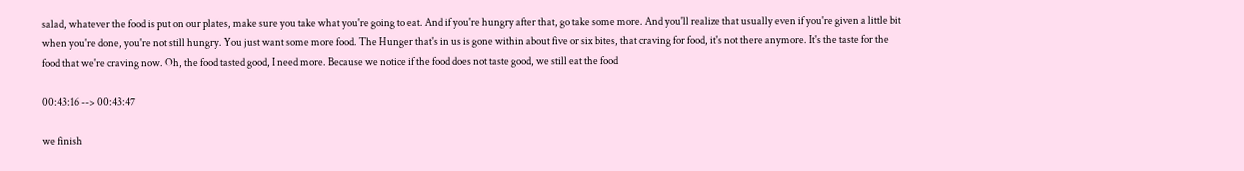salad, whatever the food is put on our plates, make sure you take what you're going to eat. And if you're hungry after that, go take some more. And you'll realize that usually even if you're given a little bit when you're done, you're not still hungry. You just want some more food. The Hunger that's in us is gone within about five or six bites, that craving for food, it's not there anymore. It's the taste for the food that we're craving now. Oh, the food tasted good, I need more. Because we notice if the food does not taste good, we still eat the food

00:43:16 --> 00:43:47

we finish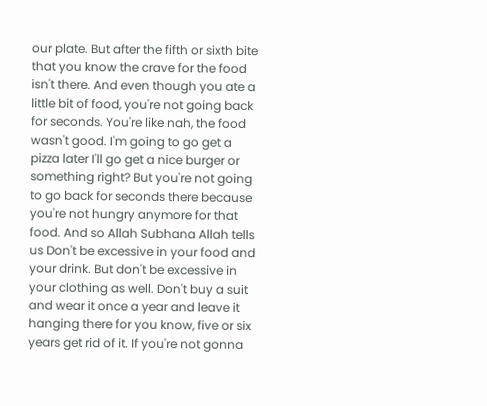our plate. But after the fifth or sixth bite that you know the crave for the food isn't there. And even though you ate a little bit of food, you're not going back for seconds. You're like nah, the food wasn't good. I'm going to go get a pizza later I'll go get a nice burger or something right? But you're not going to go back for seconds there because you're not hungry anymore for that food. And so Allah Subhana Allah tells us Don't be excessive in your food and your drink. But don't be excessive in your clothing as well. Don't buy a suit and wear it once a year and leave it hanging there for you know, five or six years get rid of it. If you're not gonna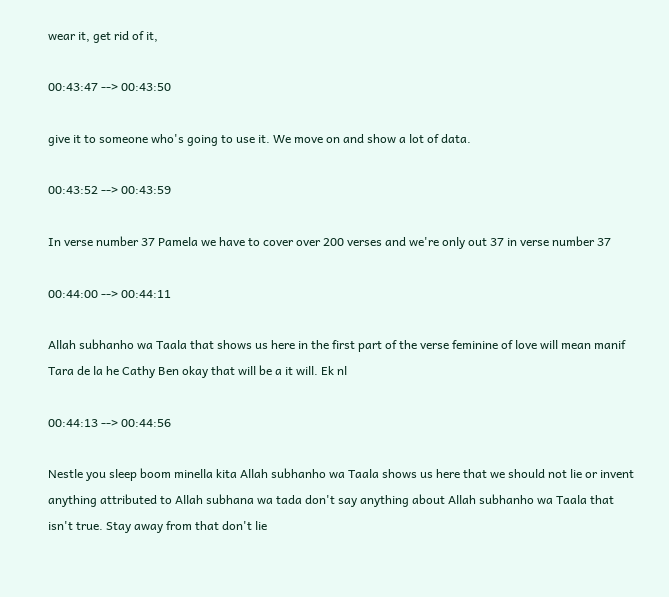wear it, get rid of it,

00:43:47 --> 00:43:50

give it to someone who's going to use it. We move on and show a lot of data.

00:43:52 --> 00:43:59

In verse number 37 Pamela we have to cover over 200 verses and we're only out 37 in verse number 37

00:44:00 --> 00:44:11

Allah subhanho wa Taala that shows us here in the first part of the verse feminine of love will mean manif Tara de la he Cathy Ben okay that will be a it will. Ek nl

00:44:13 --> 00:44:56

Nestle you sleep boom minella kita Allah subhanho wa Taala shows us here that we should not lie or invent anything attributed to Allah subhana wa tada don't say anything about Allah subhanho wa Taala that isn't true. Stay away from that don't lie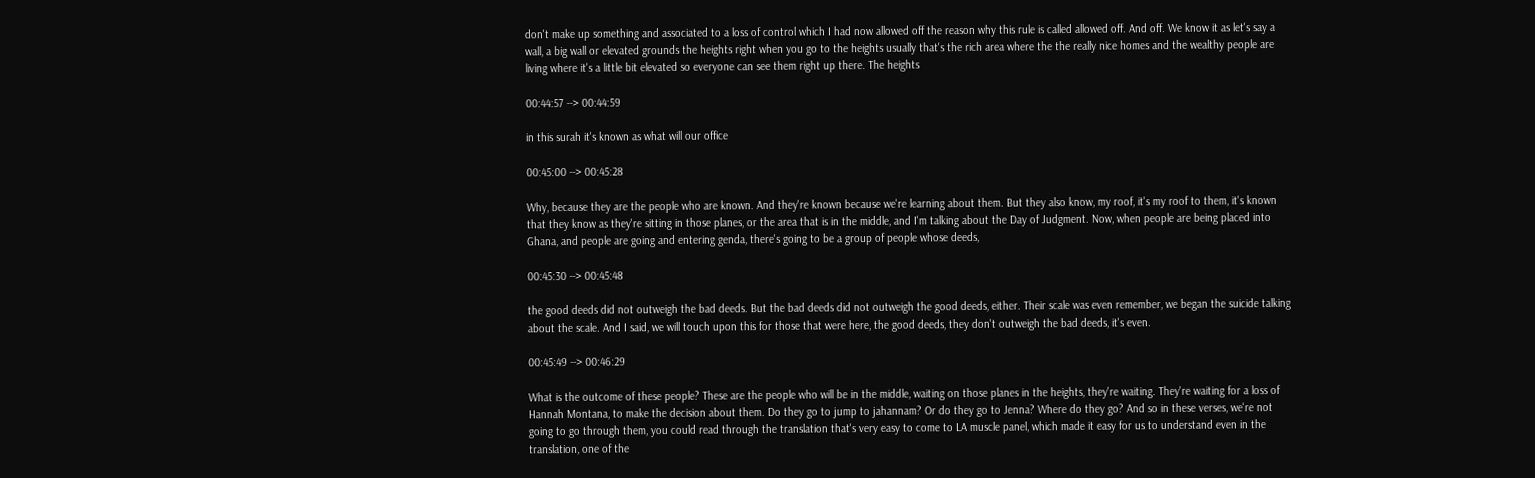don't make up something and associated to a loss of control which I had now allowed off the reason why this rule is called allowed off. And off. We know it as let's say a wall, a big wall or elevated grounds the heights right when you go to the heights usually that's the rich area where the the really nice homes and the wealthy people are living where it's a little bit elevated so everyone can see them right up there. The heights

00:44:57 --> 00:44:59

in this surah it's known as what will our office

00:45:00 --> 00:45:28

Why, because they are the people who are known. And they're known because we're learning about them. But they also know, my roof, it's my roof to them, it's known that they know as they're sitting in those planes, or the area that is in the middle, and I'm talking about the Day of Judgment. Now, when people are being placed into Ghana, and people are going and entering genda, there's going to be a group of people whose deeds,

00:45:30 --> 00:45:48

the good deeds did not outweigh the bad deeds. But the bad deeds did not outweigh the good deeds, either. Their scale was even remember, we began the suicide talking about the scale. And I said, we will touch upon this for those that were here, the good deeds, they don't outweigh the bad deeds, it's even.

00:45:49 --> 00:46:29

What is the outcome of these people? These are the people who will be in the middle, waiting on those planes in the heights, they're waiting. They're waiting for a loss of Hannah Montana, to make the decision about them. Do they go to jump to jahannam? Or do they go to Jenna? Where do they go? And so in these verses, we're not going to go through them, you could read through the translation that's very easy to come to LA muscle panel, which made it easy for us to understand even in the translation, one of the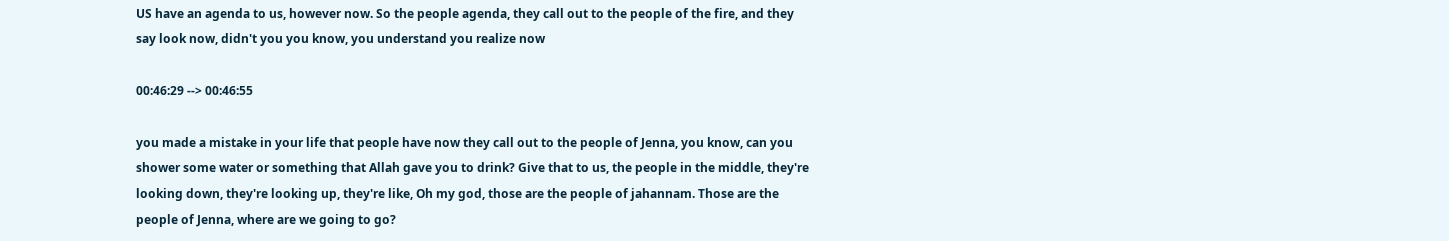US have an agenda to us, however now. So the people agenda, they call out to the people of the fire, and they say look now, didn't you you know, you understand you realize now

00:46:29 --> 00:46:55

you made a mistake in your life that people have now they call out to the people of Jenna, you know, can you shower some water or something that Allah gave you to drink? Give that to us, the people in the middle, they're looking down, they're looking up, they're like, Oh my god, those are the people of jahannam. Those are the people of Jenna, where are we going to go?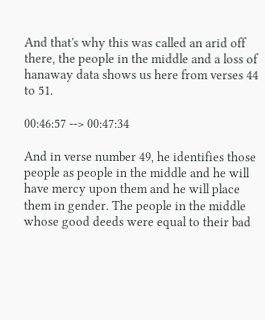And that's why this was called an arid off there, the people in the middle and a loss of hanaway data shows us here from verses 44 to 51.

00:46:57 --> 00:47:34

And in verse number 49, he identifies those people as people in the middle and he will have mercy upon them and he will place them in gender. The people in the middle whose good deeds were equal to their bad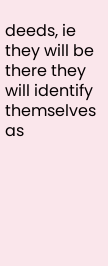deeds, ie they will be there they will identify themselves as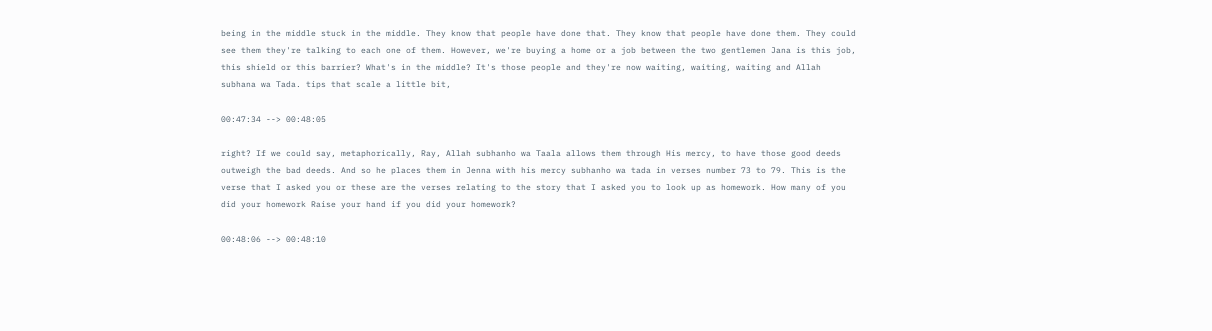being in the middle stuck in the middle. They know that people have done that. They know that people have done them. They could see them they're talking to each one of them. However, we're buying a home or a job between the two gentlemen Jana is this job, this shield or this barrier? What's in the middle? It's those people and they're now waiting, waiting, waiting and Allah subhana wa Tada. tips that scale a little bit,

00:47:34 --> 00:48:05

right? If we could say, metaphorically, Ray, Allah subhanho wa Taala allows them through His mercy, to have those good deeds outweigh the bad deeds. And so he places them in Jenna with his mercy subhanho wa tada in verses number 73 to 79. This is the verse that I asked you or these are the verses relating to the story that I asked you to look up as homework. How many of you did your homework Raise your hand if you did your homework?

00:48:06 --> 00:48:10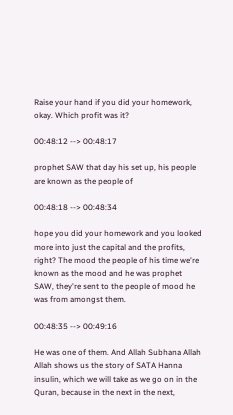Raise your hand if you did your homework, okay. Which profit was it?

00:48:12 --> 00:48:17

prophet SAW that day his set up, his people are known as the people of

00:48:18 --> 00:48:34

hope you did your homework and you looked more into just the capital and the profits, right? The mood the people of his time we're known as the mood and he was prophet SAW, they're sent to the people of mood he was from amongst them.

00:48:35 --> 00:49:16

He was one of them. And Allah Subhana Allah Allah shows us the story of SATA Hanna insulin, which we will take as we go on in the Quran, because in the next in the next,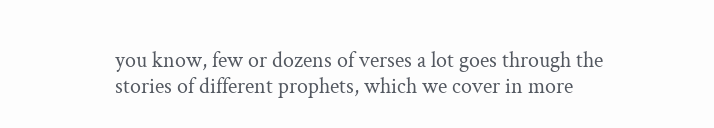you know, few or dozens of verses a lot goes through the stories of different prophets, which we cover in more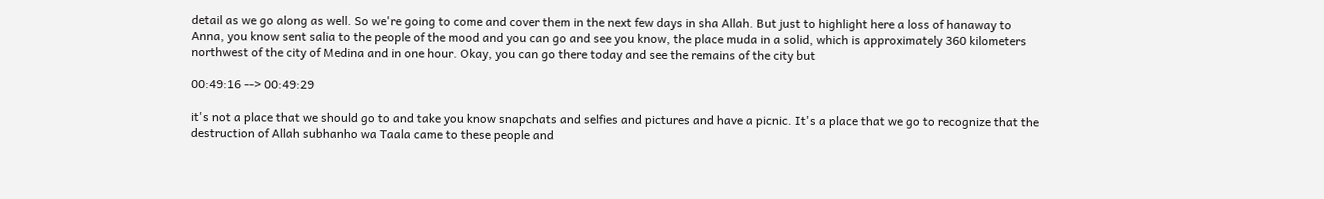detail as we go along as well. So we're going to come and cover them in the next few days in sha Allah. But just to highlight here a loss of hanaway to Anna, you know sent salia to the people of the mood and you can go and see you know, the place muda in a solid, which is approximately 360 kilometers northwest of the city of Medina and in one hour. Okay, you can go there today and see the remains of the city but

00:49:16 --> 00:49:29

it's not a place that we should go to and take you know snapchats and selfies and pictures and have a picnic. It's a place that we go to recognize that the destruction of Allah subhanho wa Taala came to these people and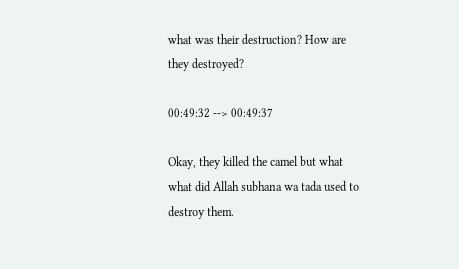what was their destruction? How are they destroyed?

00:49:32 --> 00:49:37

Okay, they killed the camel but what what did Allah subhana wa tada used to destroy them.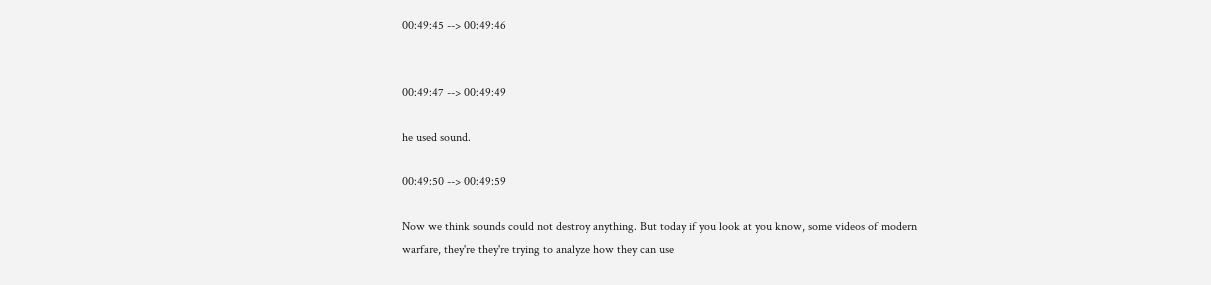00:49:45 --> 00:49:46


00:49:47 --> 00:49:49

he used sound.

00:49:50 --> 00:49:59

Now we think sounds could not destroy anything. But today if you look at you know, some videos of modern warfare, they're they're trying to analyze how they can use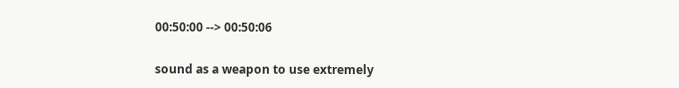00:50:00 --> 00:50:06

sound as a weapon to use extremely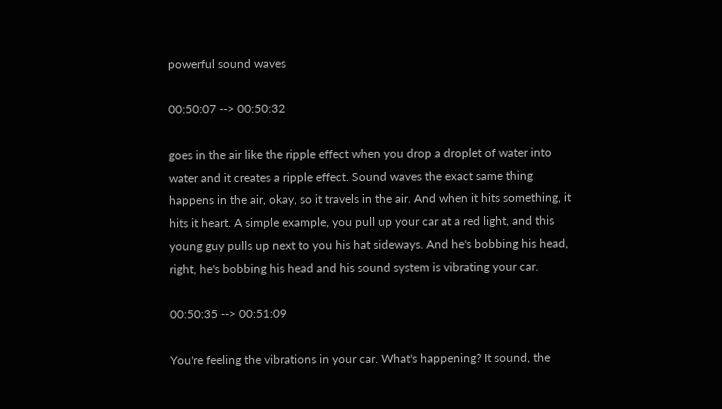powerful sound waves

00:50:07 --> 00:50:32

goes in the air like the ripple effect when you drop a droplet of water into water and it creates a ripple effect. Sound waves the exact same thing happens in the air, okay, so it travels in the air. And when it hits something, it hits it heart. A simple example, you pull up your car at a red light, and this young guy pulls up next to you his hat sideways. And he's bobbing his head, right, he's bobbing his head and his sound system is vibrating your car.

00:50:35 --> 00:51:09

You're feeling the vibrations in your car. What's happening? It sound, the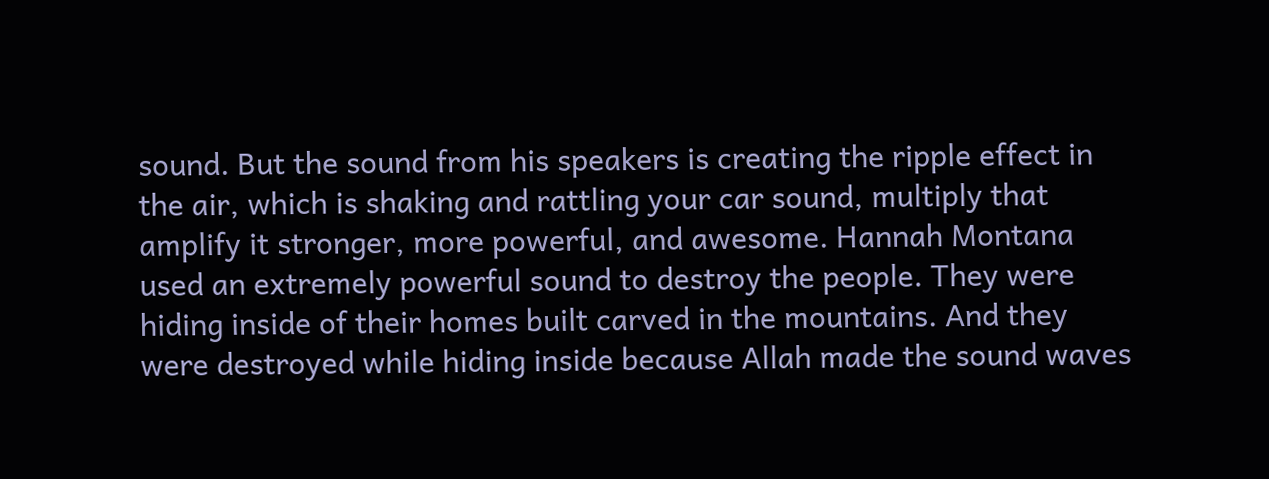sound. But the sound from his speakers is creating the ripple effect in the air, which is shaking and rattling your car sound, multiply that amplify it stronger, more powerful, and awesome. Hannah Montana used an extremely powerful sound to destroy the people. They were hiding inside of their homes built carved in the mountains. And they were destroyed while hiding inside because Allah made the sound waves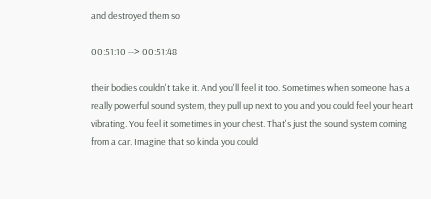and destroyed them so

00:51:10 --> 00:51:48

their bodies couldn't take it. And you'll feel it too. Sometimes when someone has a really powerful sound system, they pull up next to you and you could feel your heart vibrating. You feel it sometimes in your chest. That's just the sound system coming from a car. Imagine that so kinda you could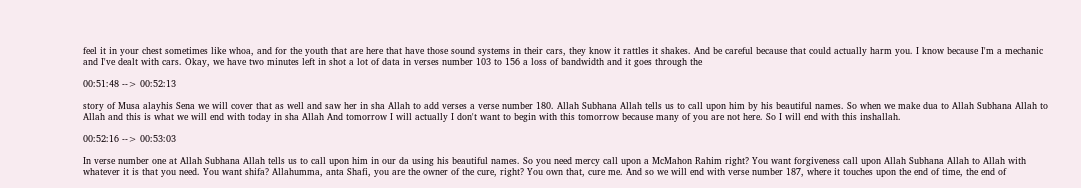feel it in your chest sometimes like whoa, and for the youth that are here that have those sound systems in their cars, they know it rattles it shakes. And be careful because that could actually harm you. I know because I'm a mechanic and I've dealt with cars. Okay, we have two minutes left in shot a lot of data in verses number 103 to 156 a loss of bandwidth and it goes through the

00:51:48 --> 00:52:13

story of Musa alayhis Sena we will cover that as well and saw her in sha Allah to add verses a verse number 180. Allah Subhana Allah tells us to call upon him by his beautiful names. So when we make dua to Allah Subhana Allah to Allah and this is what we will end with today in sha Allah And tomorrow I will actually I don't want to begin with this tomorrow because many of you are not here. So I will end with this inshallah.

00:52:16 --> 00:53:03

In verse number one at Allah Subhana Allah tells us to call upon him in our da using his beautiful names. So you need mercy call upon a McMahon Rahim right? You want forgiveness call upon Allah Subhana Allah to Allah with whatever it is that you need. You want shifa? Allahumma, anta Shafi, you are the owner of the cure, right? You own that, cure me. And so we will end with verse number 187, where it touches upon the end of time, the end of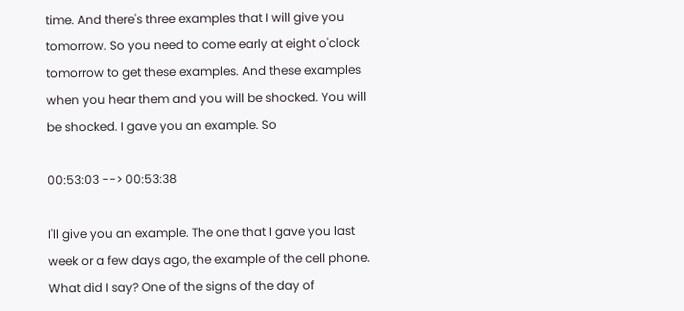time. And there's three examples that I will give you tomorrow. So you need to come early at eight o'clock tomorrow to get these examples. And these examples when you hear them and you will be shocked. You will be shocked. I gave you an example. So

00:53:03 --> 00:53:38

I'll give you an example. The one that I gave you last week or a few days ago, the example of the cell phone. What did I say? One of the signs of the day of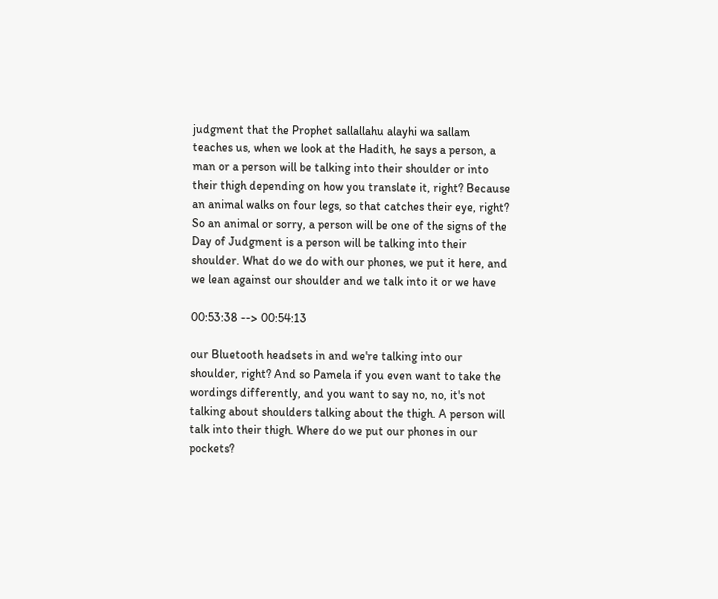judgment that the Prophet sallallahu alayhi wa sallam teaches us, when we look at the Hadith, he says a person, a man or a person will be talking into their shoulder or into their thigh depending on how you translate it, right? Because an animal walks on four legs, so that catches their eye, right? So an animal or sorry, a person will be one of the signs of the Day of Judgment is a person will be talking into their shoulder. What do we do with our phones, we put it here, and we lean against our shoulder and we talk into it or we have

00:53:38 --> 00:54:13

our Bluetooth headsets in and we're talking into our shoulder, right? And so Pamela if you even want to take the wordings differently, and you want to say no, no, it's not talking about shoulders talking about the thigh. A person will talk into their thigh. Where do we put our phones in our pockets?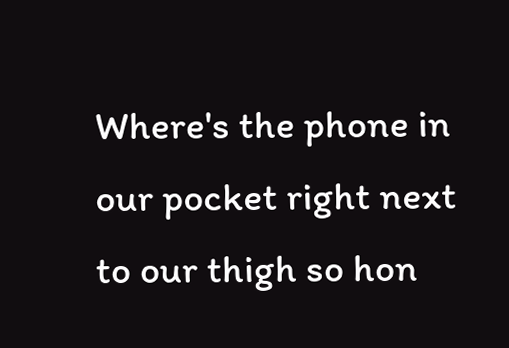Where's the phone in our pocket right next to our thigh so hon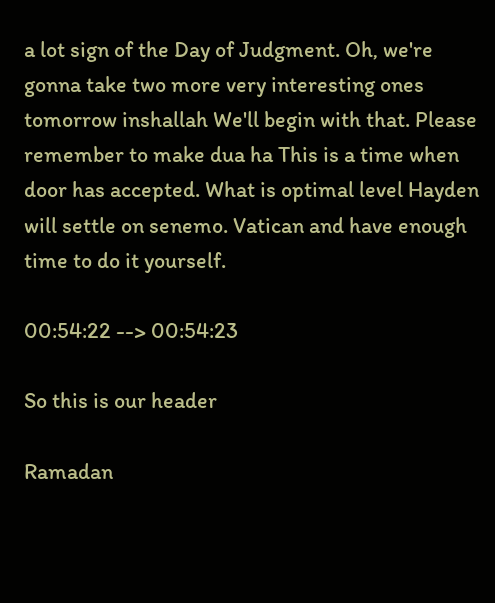a lot sign of the Day of Judgment. Oh, we're gonna take two more very interesting ones tomorrow inshallah We'll begin with that. Please remember to make dua ha This is a time when door has accepted. What is optimal level Hayden will settle on senemo. Vatican and have enough time to do it yourself.

00:54:22 --> 00:54:23

So this is our header

Ramadan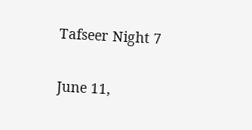Tafseer Night 7

June 11,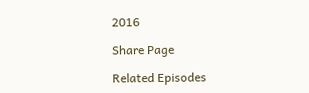2016

Share Page

Related Episodes